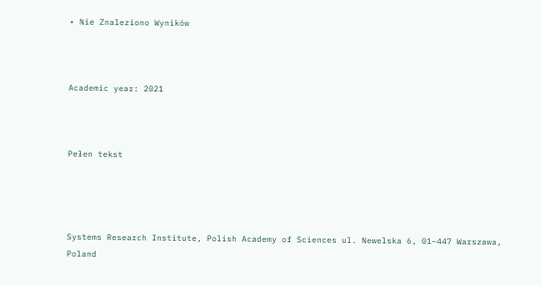• Nie Znaleziono Wyników



Academic year: 2021



Pełen tekst




Systems Research Institute, Polish Academy of Sciences ul. Newelska 6, 01–447 Warszawa, Poland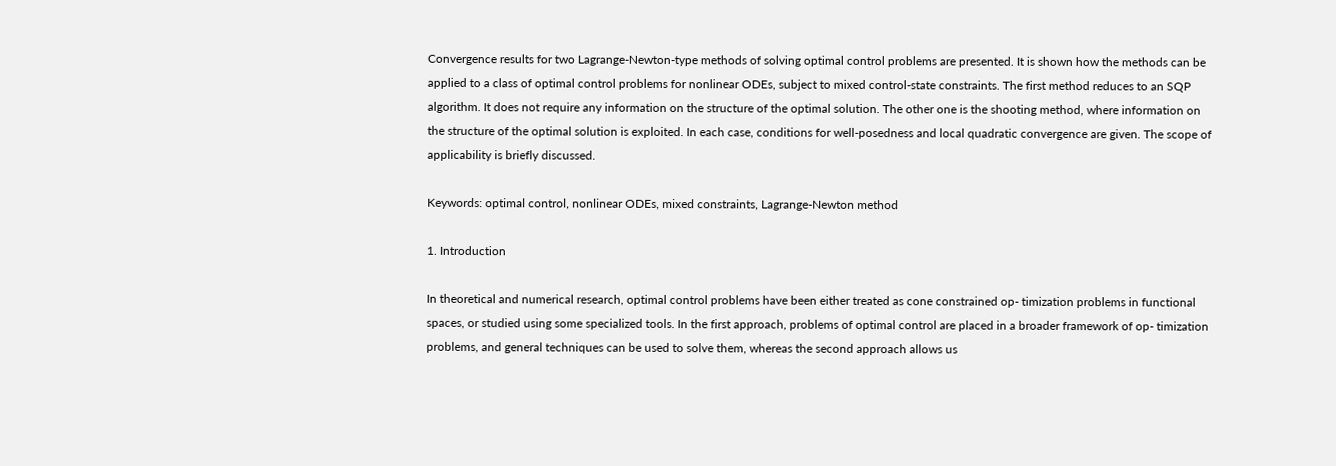Convergence results for two Lagrange-Newton-type methods of solving optimal control problems are presented. It is shown how the methods can be applied to a class of optimal control problems for nonlinear ODEs, subject to mixed control-state constraints. The first method reduces to an SQP algorithm. It does not require any information on the structure of the optimal solution. The other one is the shooting method, where information on the structure of the optimal solution is exploited. In each case, conditions for well-posedness and local quadratic convergence are given. The scope of applicability is briefly discussed.

Keywords: optimal control, nonlinear ODEs, mixed constraints, Lagrange-Newton method

1. Introduction

In theoretical and numerical research, optimal control problems have been either treated as cone constrained op- timization problems in functional spaces, or studied using some specialized tools. In the first approach, problems of optimal control are placed in a broader framework of op- timization problems, and general techniques can be used to solve them, whereas the second approach allows us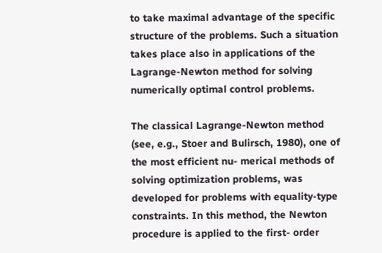to take maximal advantage of the specific structure of the problems. Such a situation takes place also in applications of the Lagrange-Newton method for solving numerically optimal control problems.

The classical Lagrange-Newton method (see, e.g., Stoer and Bulirsch, 1980), one of the most efficient nu- merical methods of solving optimization problems, was developed for problems with equality-type constraints. In this method, the Newton procedure is applied to the first- order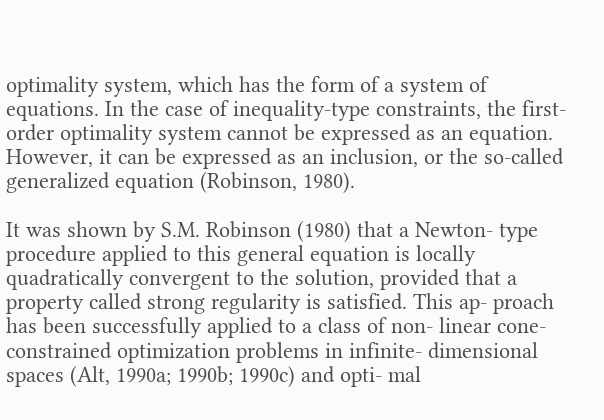optimality system, which has the form of a system of equations. In the case of inequality-type constraints, the first-order optimality system cannot be expressed as an equation. However, it can be expressed as an inclusion, or the so-called generalized equation (Robinson, 1980).

It was shown by S.M. Robinson (1980) that a Newton- type procedure applied to this general equation is locally quadratically convergent to the solution, provided that a property called strong regularity is satisfied. This ap- proach has been successfully applied to a class of non- linear cone-constrained optimization problems in infinite- dimensional spaces (Alt, 1990a; 1990b; 1990c) and opti- mal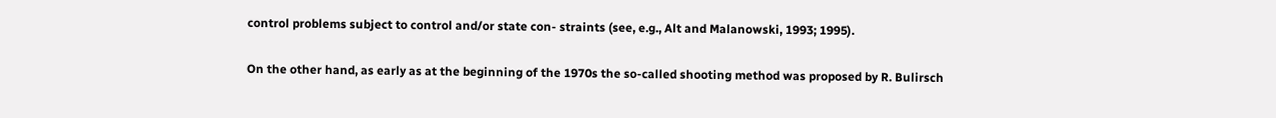control problems subject to control and/or state con- straints (see, e.g., Alt and Malanowski, 1993; 1995).

On the other hand, as early as at the beginning of the 1970s the so-called shooting method was proposed by R. Bulirsch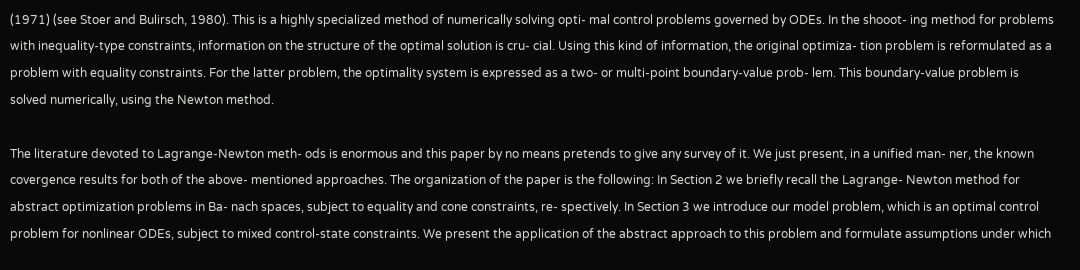(1971) (see Stoer and Bulirsch, 1980). This is a highly specialized method of numerically solving opti- mal control problems governed by ODEs. In the shooot- ing method for problems with inequality-type constraints, information on the structure of the optimal solution is cru- cial. Using this kind of information, the original optimiza- tion problem is reformulated as a problem with equality constraints. For the latter problem, the optimality system is expressed as a two- or multi-point boundary-value prob- lem. This boundary-value problem is solved numerically, using the Newton method.

The literature devoted to Lagrange-Newton meth- ods is enormous and this paper by no means pretends to give any survey of it. We just present, in a unified man- ner, the known covergence results for both of the above- mentioned approaches. The organization of the paper is the following: In Section 2 we briefly recall the Lagrange- Newton method for abstract optimization problems in Ba- nach spaces, subject to equality and cone constraints, re- spectively. In Section 3 we introduce our model problem, which is an optimal control problem for nonlinear ODEs, subject to mixed control-state constraints. We present the application of the abstract approach to this problem and formulate assumptions under which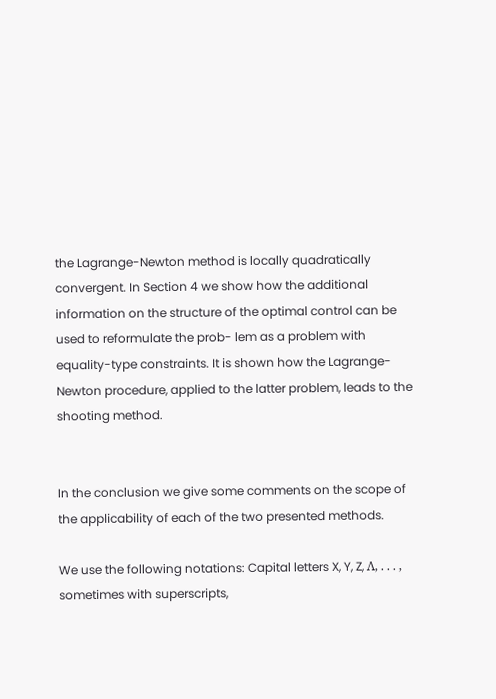the Lagrange-Newton method is locally quadratically convergent. In Section 4 we show how the additional information on the structure of the optimal control can be used to reformulate the prob- lem as a problem with equality-type constraints. It is shown how the Lagrange-Newton procedure, applied to the latter problem, leads to the shooting method.


In the conclusion we give some comments on the scope of the applicability of each of the two presented methods.

We use the following notations: Capital letters X, Y, Z, Λ, . . . , sometimes with superscripts,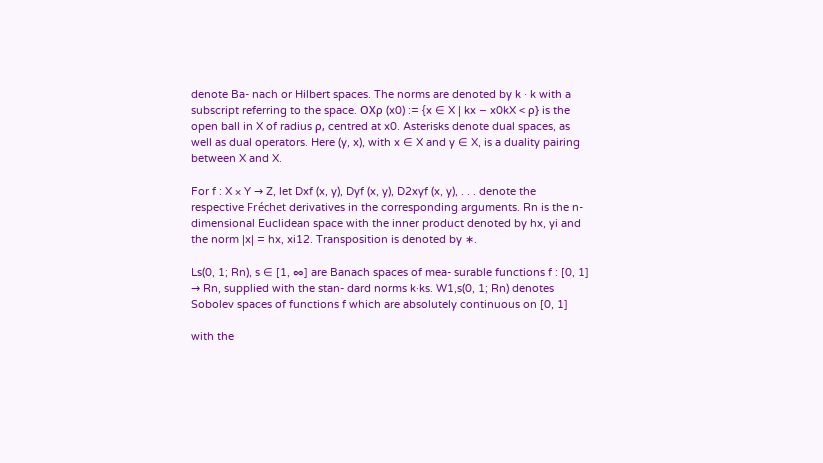denote Ba- nach or Hilbert spaces. The norms are denoted by k · k with a subscript referring to the space. OXρ (x0) := {x ∈ X | kx − x0kX < ρ} is the open ball in X of radius ρ, centred at x0. Asterisks denote dual spaces, as well as dual operators. Here (y, x), with x ∈ X and y ∈ X, is a duality pairing between X and X.

For f : X × Y → Z, let Dxf (x, y), Dyf (x, y), D2xyf (x, y), . . . denote the respective Fréchet derivatives in the corresponding arguments. Rn is the n-dimensional Euclidean space with the inner product denoted by hx, yi and the norm |x| = hx, xi12. Transposition is denoted by ∗.

Ls(0, 1; Rn), s ∈ [1, ∞] are Banach spaces of mea- surable functions f : [0, 1] → Rn, supplied with the stan- dard norms k·ks. W1,s(0, 1; Rn) denotes Sobolev spaces of functions f which are absolutely continuous on [0, 1]

with the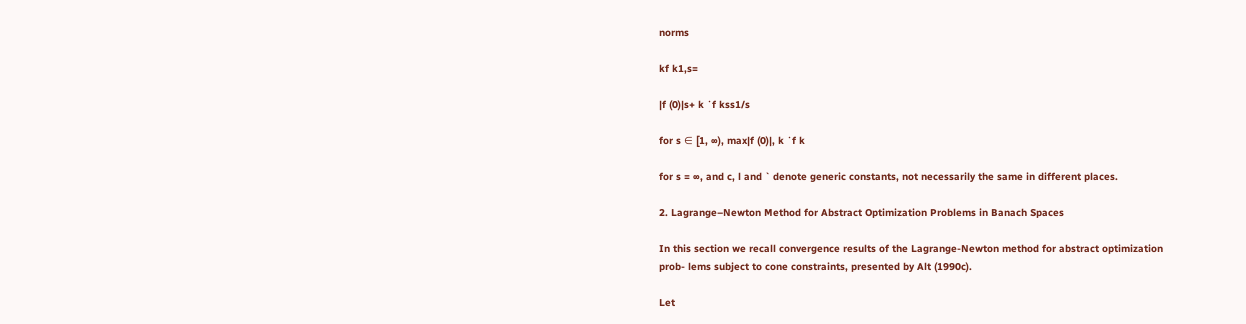norms

kf k1,s=

|f (0)|s+ k ˙f kss1/s

for s ∈ [1, ∞), max|f (0)|, k ˙f k

for s = ∞, and c, l and ` denote generic constants, not necessarily the same in different places.

2. Lagrange–Newton Method for Abstract Optimization Problems in Banach Spaces

In this section we recall convergence results of the Lagrange-Newton method for abstract optimization prob- lems subject to cone constraints, presented by Alt (1990c).

Let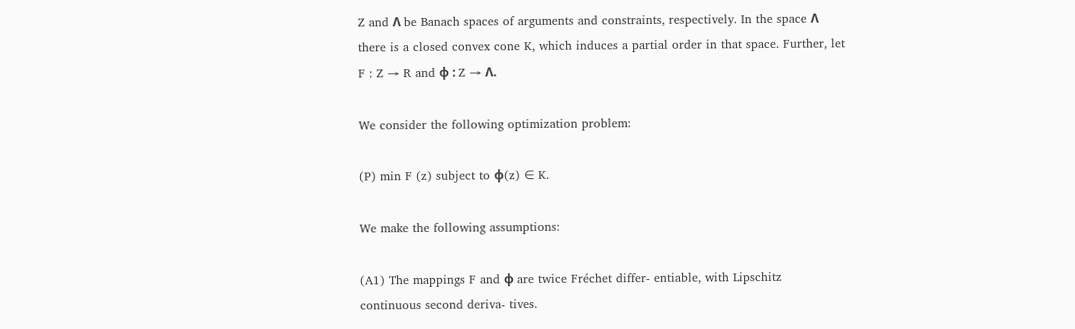Z and Λ be Banach spaces of arguments and constraints, respectively. In the space Λ there is a closed convex cone K, which induces a partial order in that space. Further, let F : Z → R and φ : Z → Λ.

We consider the following optimization problem:

(P) min F (z) subject to φ(z) ∈ K.

We make the following assumptions:

(A1) The mappings F and φ are twice Fréchet differ- entiable, with Lipschitz continuous second deriva- tives.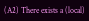(A2) There exists a (local)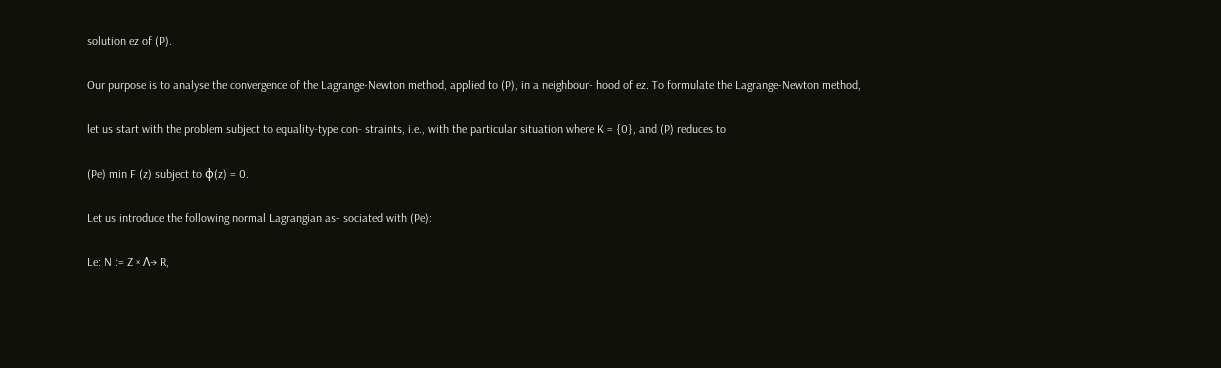solution ez of (P).

Our purpose is to analyse the convergence of the Lagrange-Newton method, applied to (P), in a neighbour- hood of ez. To formulate the Lagrange-Newton method,

let us start with the problem subject to equality-type con- straints, i.e., with the particular situation where K = {0}, and (P) reduces to

(Pe) min F (z) subject to φ(z) = 0.

Let us introduce the following normal Lagrangian as- sociated with (Pe):

Le: N := Z × Λ→ R,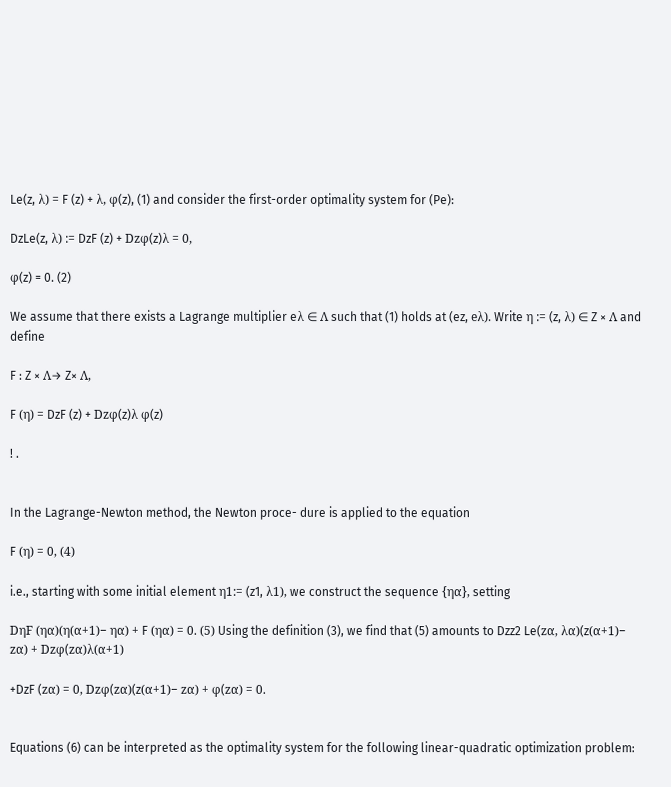Le(z, λ) = F (z) + λ, φ(z), (1) and consider the first-order optimality system for (Pe):

DzLe(z, λ) := DzF (z) + Dzφ(z)λ = 0,

φ(z) = 0. (2)

We assume that there exists a Lagrange multiplier eλ ∈ Λ such that (1) holds at (ez, eλ). Write η := (z, λ) ∈ Z × Λ and define

F : Z × Λ→ Z× Λ,

F (η) = DzF (z) + Dzφ(z)λ φ(z)

! .


In the Lagrange-Newton method, the Newton proce- dure is applied to the equation

F (η) = 0, (4)

i.e., starting with some initial element η1:= (z1, λ1), we construct the sequence {ηα}, setting

DηF (ηα)(η(α+1)− ηα) + F (ηα) = 0. (5) Using the definition (3), we find that (5) amounts to Dzz2 Le(zα, λα)(z(α+1)− zα) + Dzφ(zα)λ(α+1)

+DzF (zα) = 0, Dzφ(zα)(z(α+1)− zα) + φ(zα) = 0.


Equations (6) can be interpreted as the optimality system for the following linear-quadratic optimization problem: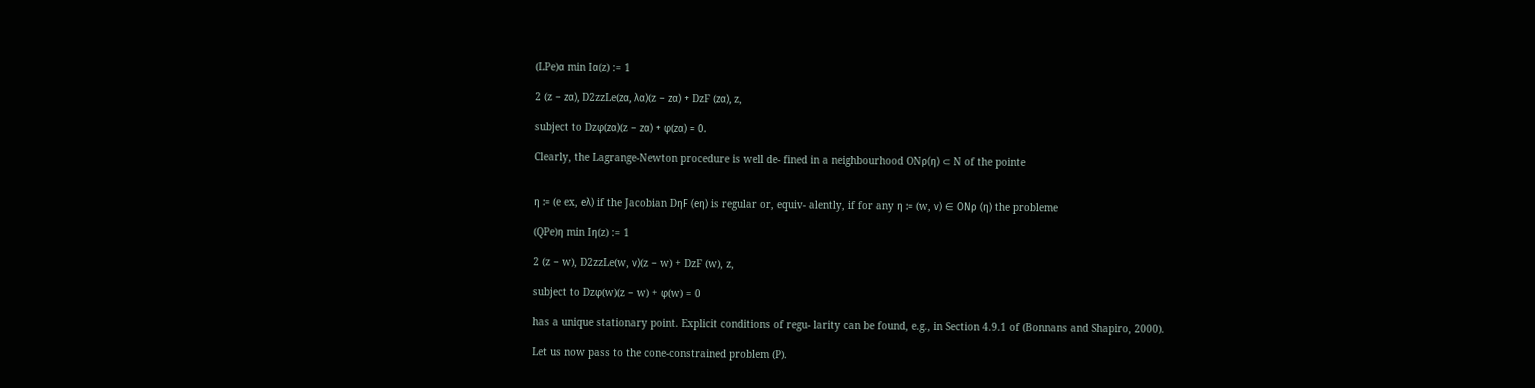(LPe)α min Iα(z) := 1

2 (z − zα), D2zzLe(zα, λα)(z − zα) + DzF (zα), z,

subject to Dzφ(zα)(z − zα) + φ(zα) = 0.

Clearly, the Lagrange-Newton procedure is well de- fined in a neighbourhood ONρ(η) ⊂ N of the pointe


η := (e ex, eλ) if the Jacobian DηF (eη) is regular or, equiv- alently, if for any η := (w, ν) ∈ ONρ (η) the probleme

(QPe)η min Iη(z) := 1

2 (z − w), D2zzLe(w, ν)(z − w) + DzF (w), z,

subject to Dzφ(w)(z − w) + φ(w) = 0

has a unique stationary point. Explicit conditions of regu- larity can be found, e.g., in Section 4.9.1 of (Bonnans and Shapiro, 2000).

Let us now pass to the cone-constrained problem (P).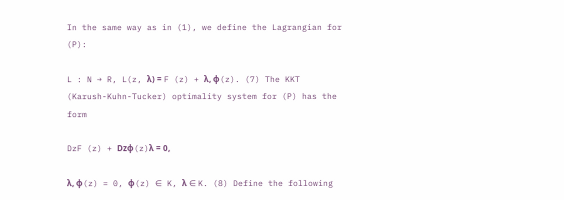In the same way as in (1), we define the Lagrangian for (P):

L : N → R, L(z, λ) = F (z) + λ, φ(z). (7) The KKT (Karush-Kuhn-Tucker) optimality system for (P) has the form

DzF (z) + Dzφ(z)λ = 0,

λ, φ(z) = 0, φ(z) ∈ K, λ ∈ K. (8) Define the following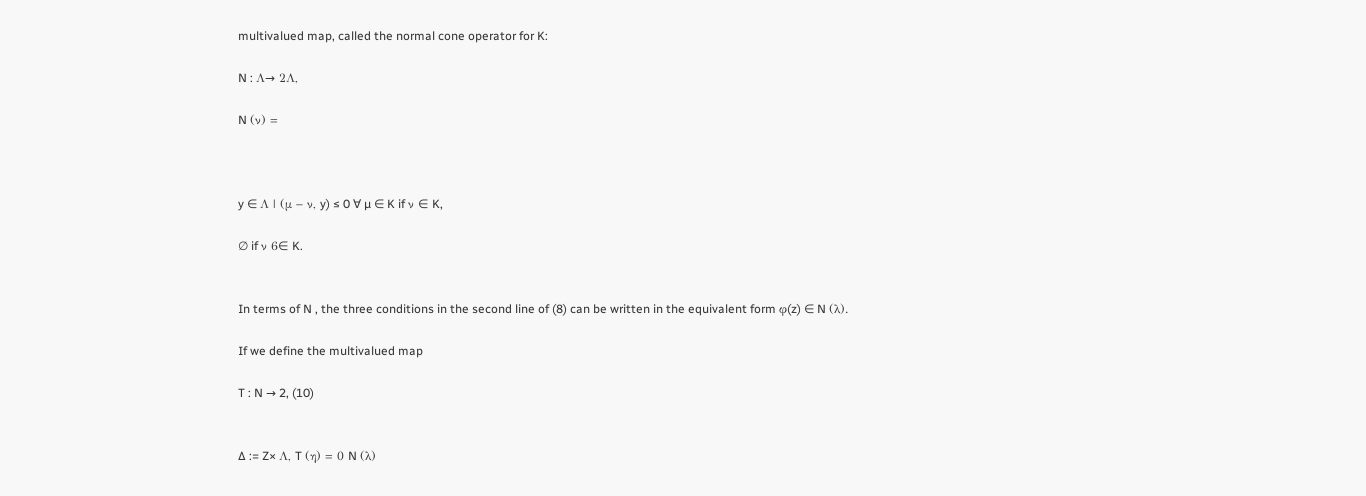multivalued map, called the normal cone operator for K:

N : Λ→ 2Λ,

N (ν) =



y ∈ Λ | (µ − ν, y) ≤ 0 ∀ µ ∈ K if ν ∈ K,

∅ if ν 6∈ K.


In terms of N , the three conditions in the second line of (8) can be written in the equivalent form φ(z) ∈ N (λ).

If we define the multivalued map

T : N → 2, (10)


∆ := Z× Λ, T (η) = 0 N (λ)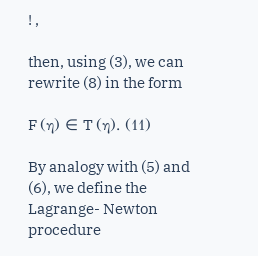! ,

then, using (3), we can rewrite (8) in the form

F (η) ∈ T (η). (11)

By analogy with (5) and (6), we define the Lagrange- Newton procedure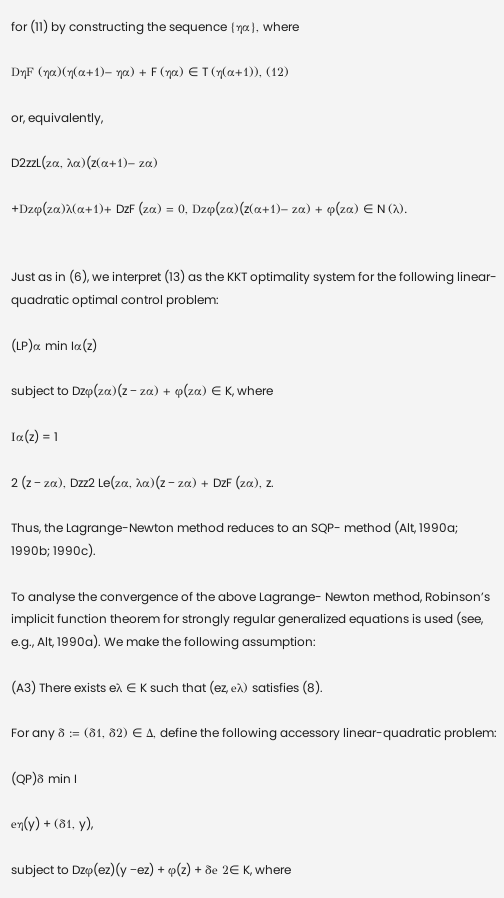for (11) by constructing the sequence {ηα}, where

DηF (ηα)(η(α+1)− ηα) + F (ηα) ∈ T (η(α+1)), (12)

or, equivalently,

D2zzL(zα, λα)(z(α+1)− zα)

+Dzφ(zα)λ(α+1)+ DzF (zα) = 0, Dzφ(zα)(z(α+1)− zα) + φ(zα) ∈ N (λ).


Just as in (6), we interpret (13) as the KKT optimality system for the following linear-quadratic optimal control problem:

(LP)α min Iα(z)

subject to Dzφ(zα)(z − zα) + φ(zα) ∈ K, where

Iα(z) = 1

2 (z − zα), Dzz2 Le(zα, λα)(z − zα) + DzF (zα), z.

Thus, the Lagrange-Newton method reduces to an SQP- method (Alt, 1990a; 1990b; 1990c).

To analyse the convergence of the above Lagrange- Newton method, Robinson’s implicit function theorem for strongly regular generalized equations is used (see, e.g., Alt, 1990a). We make the following assumption:

(A3) There exists eλ ∈ K such that (ez, eλ) satisfies (8).

For any δ := (δ1, δ2) ∈ ∆, define the following accessory linear-quadratic problem:

(QP)δ min I

eη(y) + (δ1, y),

subject to Dzφ(ez)(y −ez) + φ(z) + δe 2∈ K, where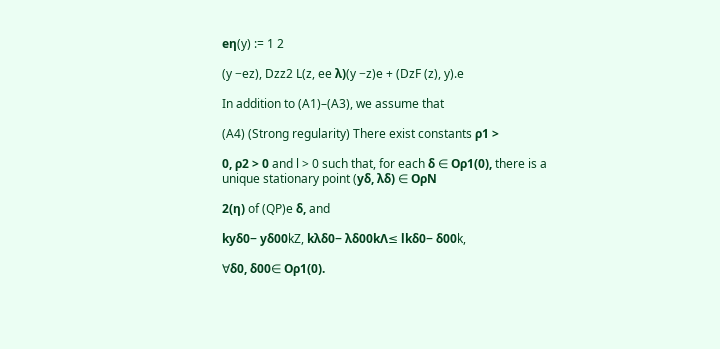eη(y) := 1 2

(y −ez), Dzz2 L(z, ee λ)(y −z)e + (DzF (z), y).e

In addition to (A1)–(A3), we assume that

(A4) (Strong regularity) There exist constants ρ1 >

0, ρ2 > 0 and l > 0 such that, for each δ ∈ Oρ1(0), there is a unique stationary point (yδ, λδ) ∈ OρN

2(η) of (QP)e δ, and

kyδ0− yδ00kZ, kλδ0− λδ00kΛ≤ lkδ0− δ00k,

∀δ0, δ00∈ Oρ1(0).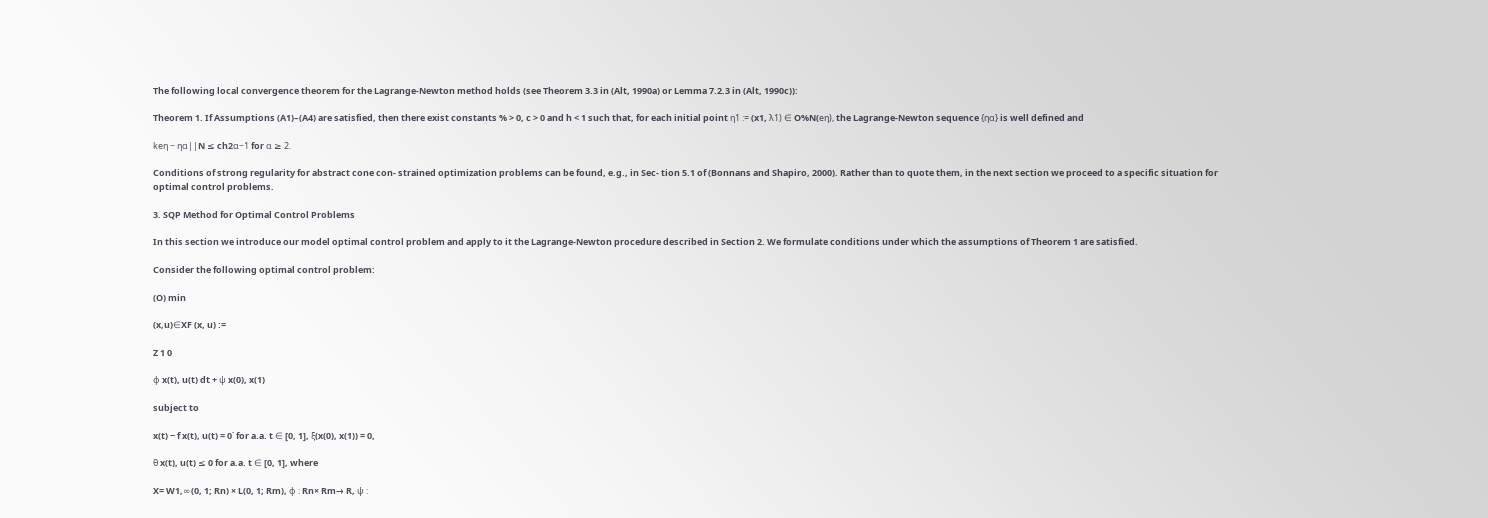The following local convergence theorem for the Lagrange-Newton method holds (see Theorem 3.3 in (Alt, 1990a) or Lemma 7.2.3 in (Alt, 1990c)):

Theorem 1. If Assumptions (A1)–(A4) are satisfied, then there exist constants % > 0, c > 0 and h < 1 such that, for each initial point η1 := (x1, λ1) ∈ O%N(eη), the Lagrange-Newton sequence {ηα} is well defined and

keη − ηα||N ≤ ch2α−1 for α ≥ 2.

Conditions of strong regularity for abstract cone con- strained optimization problems can be found, e.g., in Sec- tion 5.1 of (Bonnans and Shapiro, 2000). Rather than to quote them, in the next section we proceed to a specific situation for optimal control problems.

3. SQP Method for Optimal Control Problems

In this section we introduce our model optimal control problem and apply to it the Lagrange-Newton procedure described in Section 2. We formulate conditions under which the assumptions of Theorem 1 are satisfied.

Consider the following optimal control problem:

(O) min

(x,u)∈XF (x, u) :=

Z 1 0

ϕ x(t), u(t) dt + ψ x(0), x(1)

subject to

x(t) − f x(t), u(t) = 0˙ for a.a. t ∈ [0, 1], ξ(x(0), x(1)) = 0,

θ x(t), u(t) ≤ 0 for a.a. t ∈ [0, 1], where

X= W1,∞(0, 1; Rn) × L(0, 1; Rm), ϕ : Rn× Rm→ R, ψ :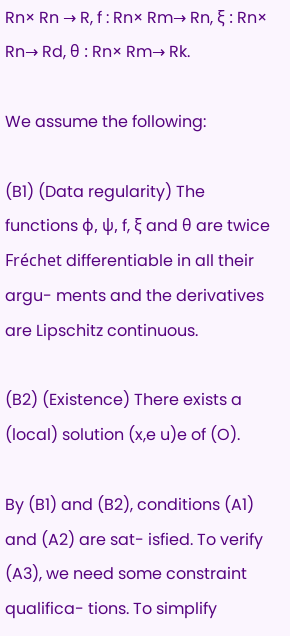Rn× Rn → R, f : Rn× Rm→ Rn, ξ : Rn× Rn→ Rd, θ : Rn× Rm→ Rk.

We assume the following:

(B1) (Data regularity) The functions ϕ, ψ, f, ξ and θ are twice Fréchet differentiable in all their argu- ments and the derivatives are Lipschitz continuous.

(B2) (Existence) There exists a (local) solution (x,e u)e of (O).

By (B1) and (B2), conditions (A1) and (A2) are sat- isfied. To verify (A3), we need some constraint qualifica- tions. To simplify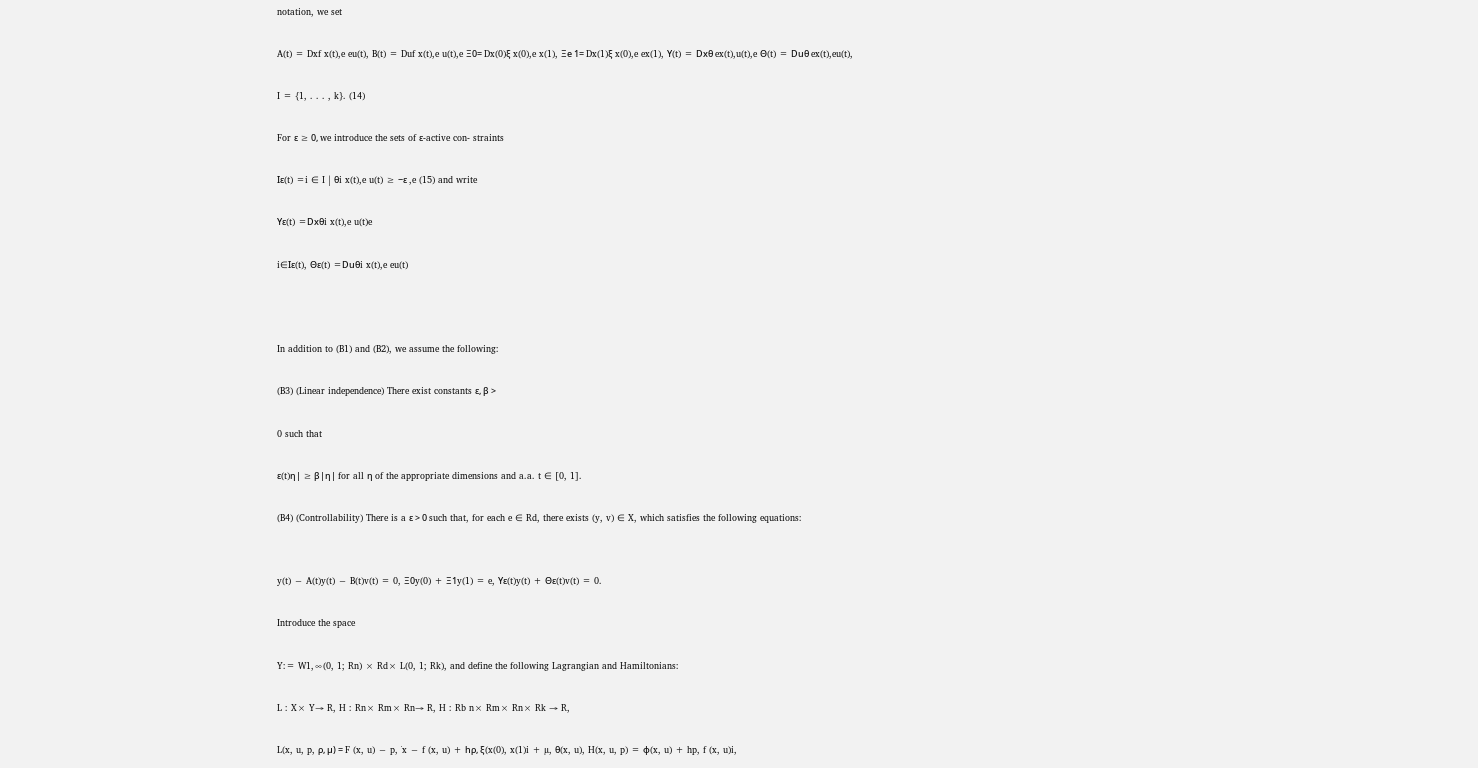notation, we set

A(t) = Dxf x(t),e eu(t), B(t) = Duf x(t),e u(t),e Ξ0= Dx(0)ξ x(0),e x(1), Ξe 1= Dx(1)ξ x(0),e ex(1), Υ(t) = Dxθ ex(t),u(t),e Θ(t) = Duθ ex(t),eu(t),

I = {1, . . . , k}. (14)

For ε ≥ 0, we introduce the sets of ε-active con- straints

Iε(t) =i ∈ I | θi x(t),e u(t) ≥ −ε ,e (15) and write

Υε(t) =Dxθi x(t),e u(t)e

i∈Iε(t), Θε(t) =Duθi x(t),e eu(t)



In addition to (B1) and (B2), we assume the following:

(B3) (Linear independence) There exist constants ε, β >

0 such that

ε(t)η| ≥ β|η| for all η of the appropriate dimensions and a.a. t ∈ [0, 1].

(B4) (Controllability) There is a ε > 0 such that, for each e ∈ Rd, there exists (y, v) ∈ X, which satisfies the following equations:


y(t) − A(t)y(t) − B(t)v(t) = 0, Ξ0y(0) + Ξ1y(1) = e, Υε(t)y(t) + Θε(t)v(t) = 0.

Introduce the space

Y:= W1,∞(0, 1; Rn) × Rd× L(0, 1; Rk), and define the following Lagrangian and Hamiltonians:

L : X× Y→ R, H : Rn× Rm× Rn→ R, H : Rb n× Rm× Rn× Rk → R,

L(x, u, p, ρ, µ) = F (x, u) − p, ˙x − f (x, u) + hρ, ξ(x(0), x(1)i + µ, θ(x, u), H(x, u, p) = ϕ(x, u) + hp, f (x, u)i,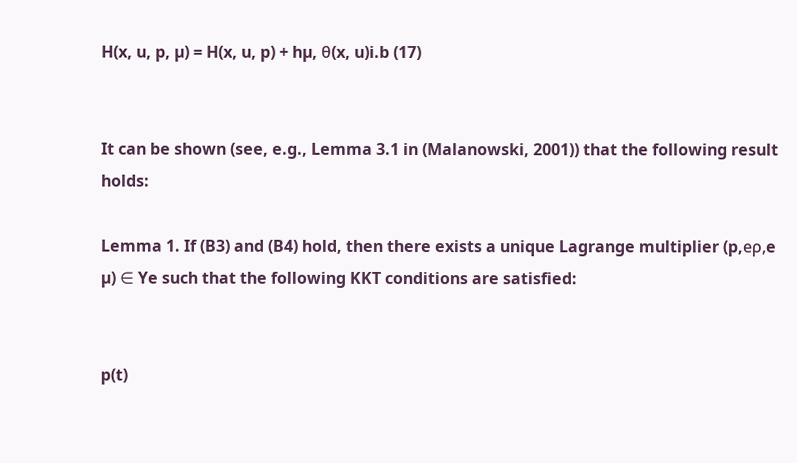H(x, u, p, µ) = H(x, u, p) + hµ, θ(x, u)i.b (17)


It can be shown (see, e.g., Lemma 3.1 in (Malanowski, 2001)) that the following result holds:

Lemma 1. If (B3) and (B4) hold, then there exists a unique Lagrange multiplier (p,eρ,e µ) ∈ Ye such that the following KKT conditions are satisfied:


p(t)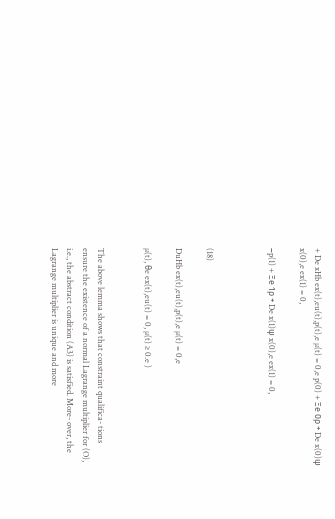+ De xHb ex(t),eu(t),p(t),e µ(t) = 0,e p(0) + Ξe 0ρ + De x(0)ψ x(0),e ex(1) = 0,

−p(1) + Ξe 1ρ + De x(1)ψ x(0),e ex(1) = 0,



(18)

DuHb ex(t),eu(t),p(t),e µ(t) = 0,e

µ(t), θe ex(t),eu(t) = 0, µ(t) ≥ 0.e )


The above lemma shows that constraint qualifica- tions ensure the existence of a normal Lagrange multiplier for (O), i.e., the abstract condition (A3) is satisfied. More- over, the Lagrange multiplier is unique and more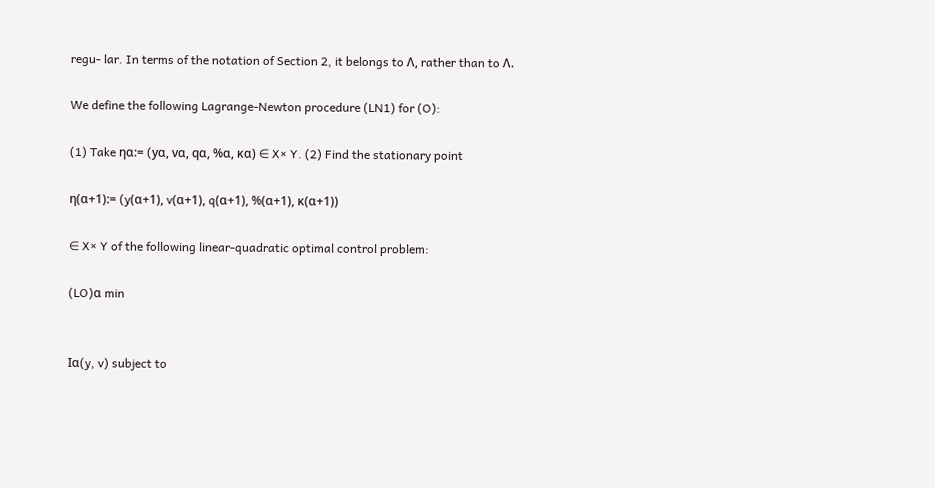regu- lar. In terms of the notation of Section 2, it belongs to Λ, rather than to Λ.

We define the following Lagrange-Newton procedure (LN1) for (O):

(1) Take ηα:= (yα, vα, qα, %α, κα) ∈ X× Y. (2) Find the stationary point

η(α+1):= (y(α+1), v(α+1), q(α+1), %(α+1), κ(α+1))

∈ X× Y of the following linear-quadratic optimal control problem:

(LO)α min


Iα(y, v) subject to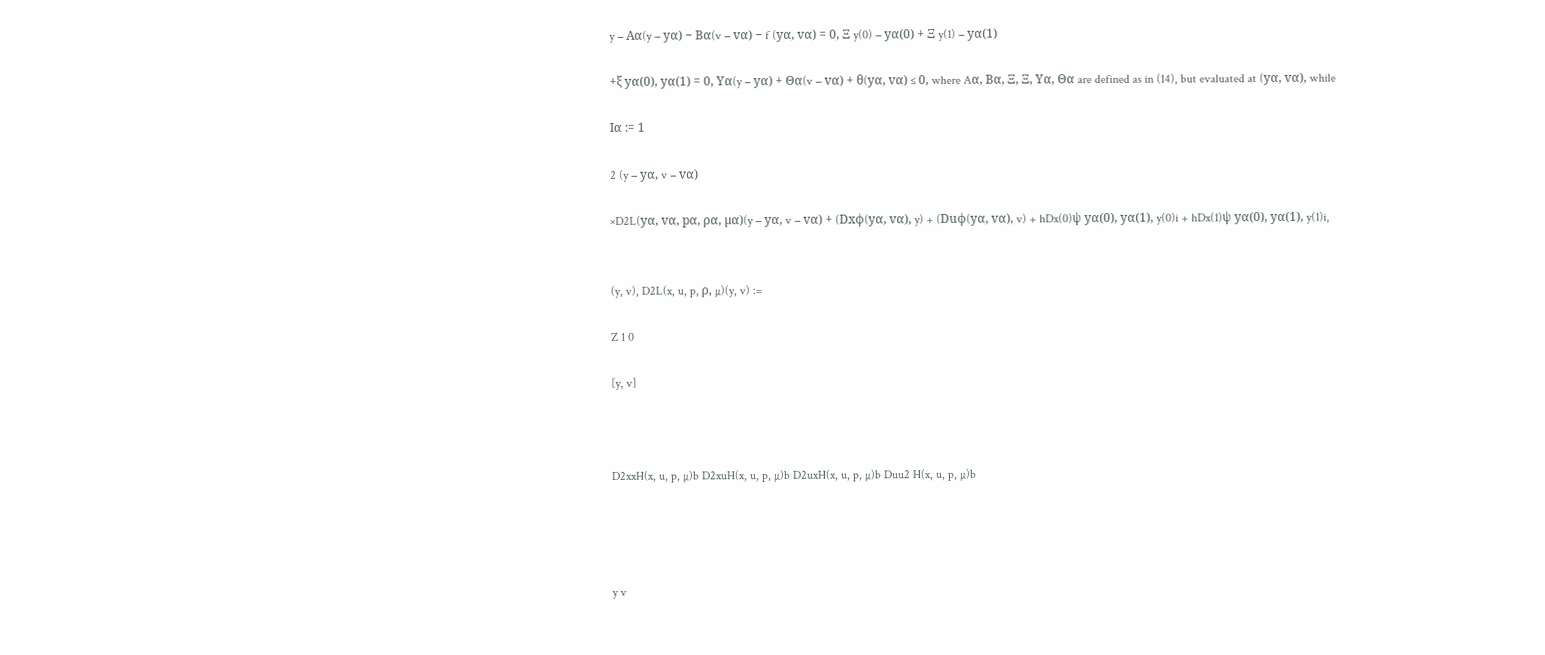y − Aα(y − yα) − Bα(v − vα) − f (yα, vα) = 0, Ξ y(0) − yα(0) + Ξ y(1) − yα(1)

+ξ yα(0), yα(1) = 0, Υα(y − yα) + Θα(v − vα) + θ(yα, vα) ≤ 0, where Aα, Bα, Ξ, Ξ, Υα, Θα are defined as in (14), but evaluated at (yα, vα), while

Iα := 1

2 (y − yα, v − vα)

×D2L(yα, vα, pα, ρα, µα)(y − yα, v − vα) + (Dxϕ(yα, vα), y) + (Duϕ(yα, vα), v) + hDx(0)ψ yα(0), yα(1), y(0)i + hDx(1)ψ yα(0), yα(1), y(1)i,


(y, v), D2L(x, u, p, ρ, µ)(y, v) :=

Z 1 0

[y, v]



D2xxH(x, u, p, µ)b D2xuH(x, u, p, µ)b D2uxH(x, u, p, µ)b Duu2 H(x, u, p, µ)b




y v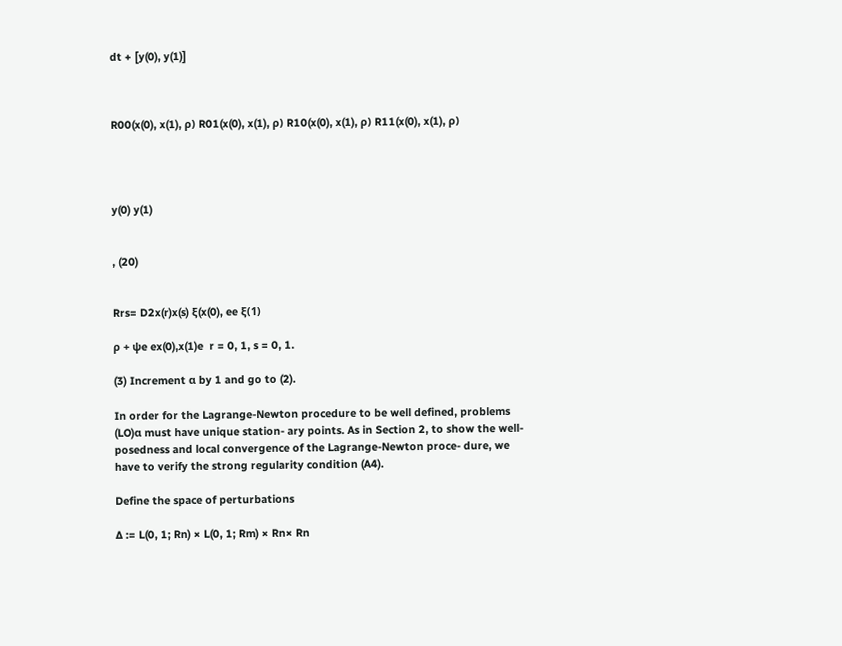dt + [y(0), y(1)]



R00(x(0), x(1), ρ) R01(x(0), x(1), ρ) R10(x(0), x(1), ρ) R11(x(0), x(1), ρ)




y(0) y(1)


, (20)


Rrs= D2x(r)x(s) ξ(x(0), ee ξ(1)

ρ + ψe ex(0),x(1)e  r = 0, 1, s = 0, 1.

(3) Increment α by 1 and go to (2).

In order for the Lagrange-Newton procedure to be well defined, problems (LO)α must have unique station- ary points. As in Section 2, to show the well-posedness and local convergence of the Lagrange-Newton proce- dure, we have to verify the strong regularity condition (A4).

Define the space of perturbations

∆ := L(0, 1; Rn) × L(0, 1; Rm) × Rn× Rn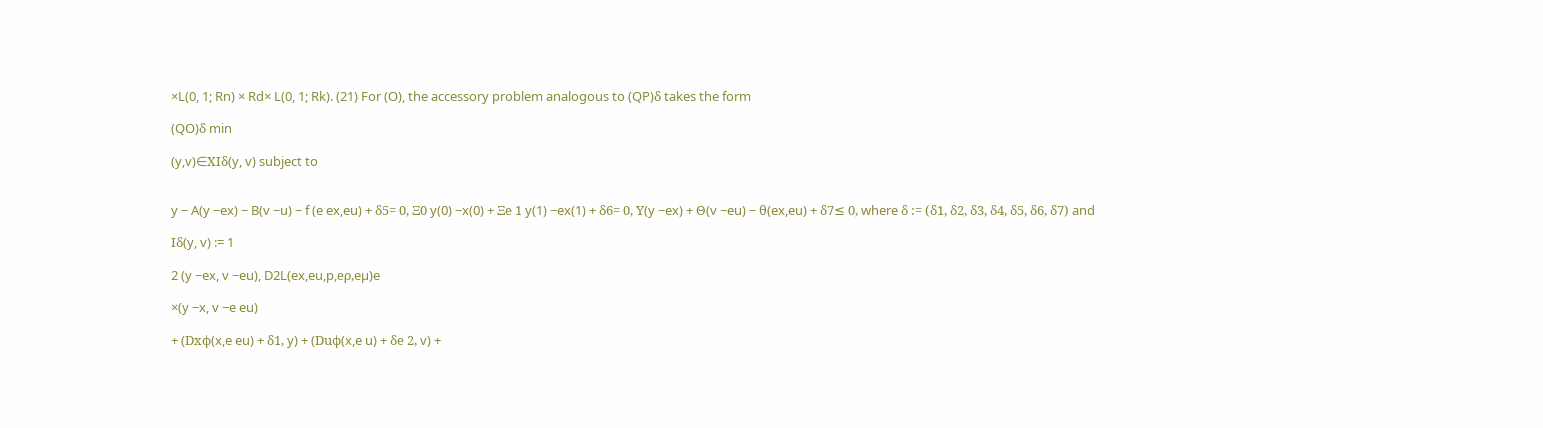×L(0, 1; Rn) × Rd× L(0, 1; Rk). (21) For (O), the accessory problem analogous to (QP)δ takes the form

(QO)δ min

(y,v)∈XIδ(y, v) subject to


y − A(y −ex) − B(v −u) − f (e ex,eu) + δ5= 0, Ξ0 y(0) −x(0) + Ξe 1 y(1) −ex(1) + δ6= 0, Υ(y −ex) + Θ(v −eu) − θ(ex,eu) + δ7≤ 0, where δ := (δ1, δ2, δ3, δ4, δ5, δ6, δ7) and

Iδ(y, v) := 1

2 (y −ex, v −eu), D2L(ex,eu,p,eρ,eµ)e

×(y −x, v −e eu)

+ (Dxϕ(x,e eu) + δ1, y) + (Duϕ(x,e u) + δe 2, v) +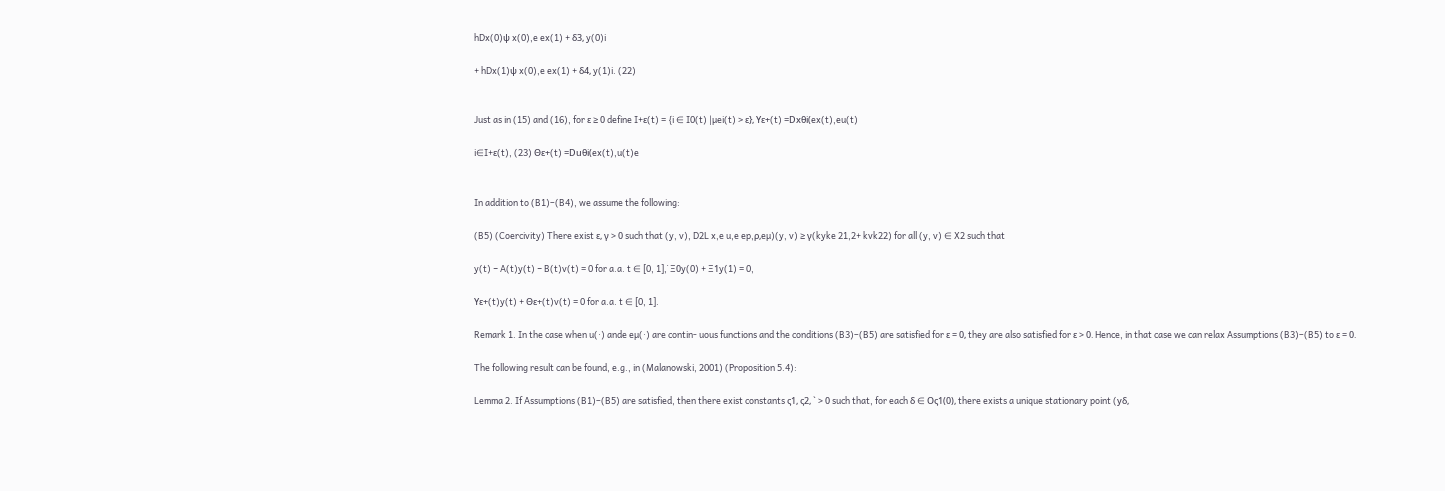hDx(0)ψ x(0),e ex(1) + δ3, y(0)i

+ hDx(1)ψ x(0),e ex(1) + δ4, y(1)i. (22)


Just as in (15) and (16), for ε ≥ 0 define I+ε(t) = {i ∈ I0(t) |µei(t) > ε}, Υε+(t) =Dxθi(ex(t),eu(t)

i∈I+ε(t), (23) Θε+(t) =Duθi(ex(t),u(t)e


In addition to (B1)–(B4), we assume the following:

(B5) (Coercivity) There exist ε, γ > 0 such that (y, v), D2L x,e u,e ep,ρ,eµ)(y, v) ≥ γ(kyke 21,2+ kvk22) for all (y, v) ∈ X2 such that

y(t) − A(t)y(t) − B(t)v(t) = 0 for a.a. t ∈ [0, 1],˙ Ξ0y(0) + Ξ1y(1) = 0,

Υε+(t)y(t) + Θε+(t)v(t) = 0 for a.a. t ∈ [0, 1].

Remark 1. In the case when u(·) ande eµ(·) are contin- uous functions and the conditions (B3)–(B5) are satisfied for ε = 0, they are also satisfied for ε > 0. Hence, in that case we can relax Assumptions (B3)–(B5) to ε = 0.

The following result can be found, e.g., in (Malanowski, 2001) (Proposition 5.4):

Lemma 2. If Assumptions (B1)–(B5) are satisfied, then there exist constants ς1, ς2, ` > 0 such that, for each δ ∈ Oς1(0), there exists a unique stationary point (yδ,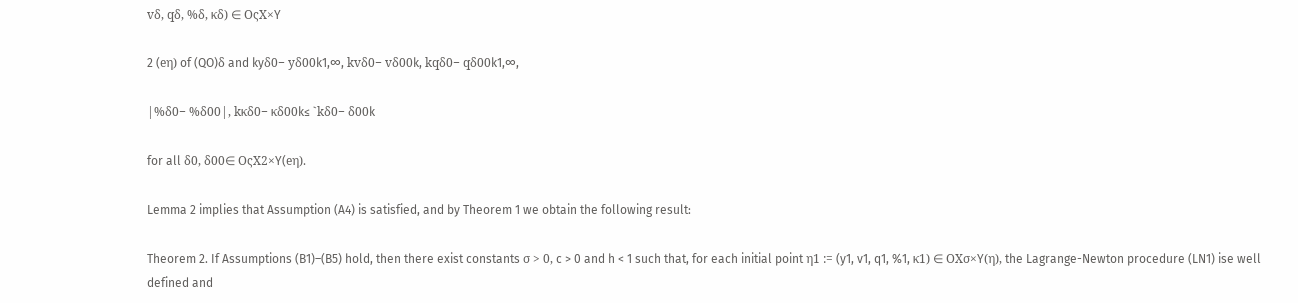vδ, qδ, %δ, κδ) ∈ OςX×Y

2 (eη) of (QO)δ and kyδ0− yδ00k1,∞, kvδ0− vδ00k, kqδ0− qδ00k1,∞,

|%δ0− %δ00|, kκδ0− κδ00k≤ `kδ0− δ00k

for all δ0, δ00∈ OςX2×Y(eη).

Lemma 2 implies that Assumption (A4) is satisfied, and by Theorem 1 we obtain the following result:

Theorem 2. If Assumptions (B1)–(B5) hold, then there exist constants σ > 0, c > 0 and h < 1 such that, for each initial point η1 := (y1, v1, q1, %1, κ1) ∈ OXσ×Y(η), the Lagrange-Newton procedure (LN1) ise well defined and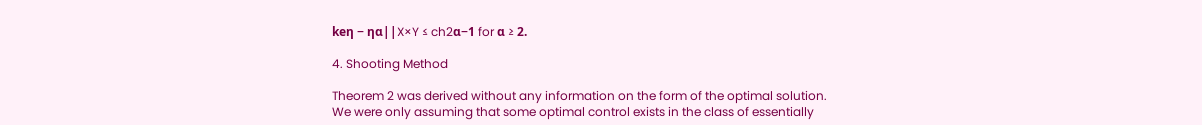keη − ηα||X×Y ≤ ch2α−1 for α ≥ 2.

4. Shooting Method

Theorem 2 was derived without any information on the form of the optimal solution. We were only assuming that some optimal control exists in the class of essentially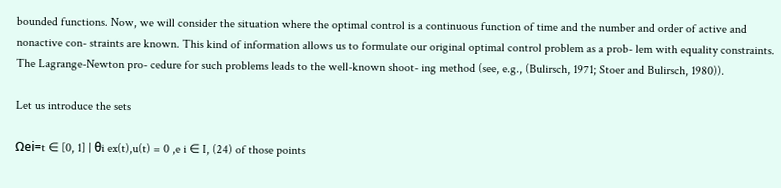bounded functions. Now, we will consider the situation where the optimal control is a continuous function of time and the number and order of active and nonactive con- straints are known. This kind of information allows us to formulate our original optimal control problem as a prob- lem with equality constraints. The Lagrange-Newton pro- cedure for such problems leads to the well-known shoot- ing method (see, e.g., (Bulirsch, 1971; Stoer and Bulirsch, 1980)).

Let us introduce the sets

Ωei=t ∈ [0, 1] | θi ex(t),u(t) = 0 ,e i ∈ I, (24) of those points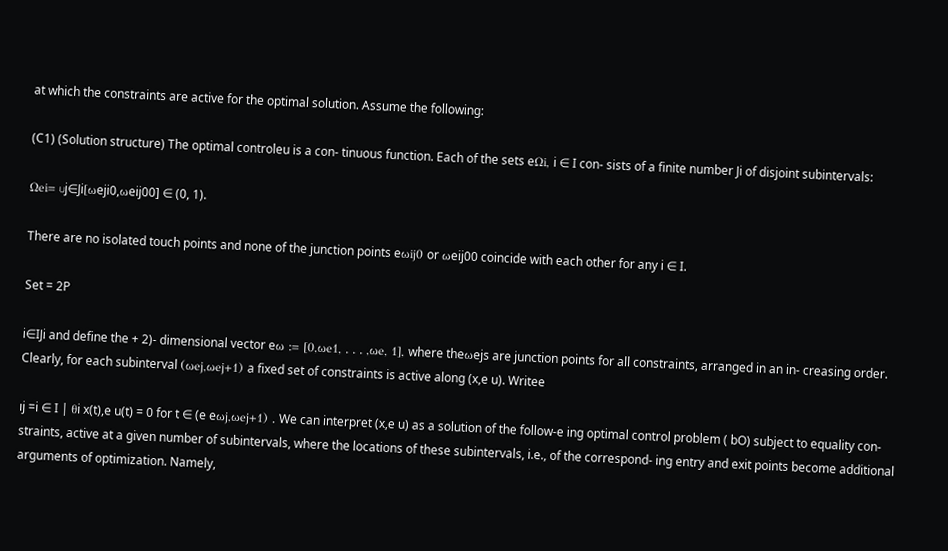at which the constraints are active for the optimal solution. Assume the following:

(C1) (Solution structure) The optimal controleu is a con- tinuous function. Each of the sets eΩi, i ∈ I con- sists of a finite number Ji of disjoint subintervals:

Ωei= ∪j∈Ji[ωeji0,ωeij00] ∈ (0, 1).

There are no isolated touch points and none of the junction points eωij0 or ωeij00 coincide with each other for any i ∈ I.

Set = 2P

i∈IJi and define the + 2)- dimensional vector eω := [0,ωe1, . . . ,ωe, 1], where theωejs are junction points for all constraints, arranged in an in- creasing order. Clearly, for each subinterval (ωej,ωej+1) a fixed set of constraints is active along (x,e u). Writee

ıj =i ∈ I | θi x(t),e u(t) = 0 for t ∈ (e eωj,ωej+1) . We can interpret (x,e u) as a solution of the follow-e ing optimal control problem ( bO) subject to equality con- straints, active at a given number of subintervals, where the locations of these subintervals, i.e., of the correspond- ing entry and exit points become additional arguments of optimization. Namely,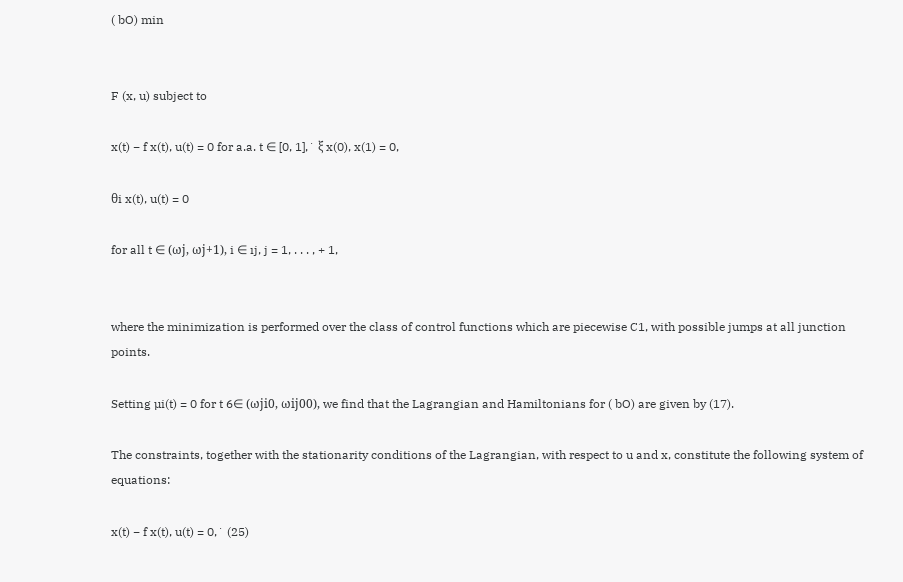( bO) min


F (x, u) subject to

x(t) − f x(t), u(t) = 0 for a.a. t ∈ [0, 1],˙ ξ x(0), x(1) = 0,

θi x(t), u(t) = 0

for all t ∈ (ωj, ωj+1), i ∈ ıj, j = 1, . . . , + 1,


where the minimization is performed over the class of control functions which are piecewise C1, with possible jumps at all junction points.

Setting µi(t) = 0 for t 6∈ (ωji0, ωij00), we find that the Lagrangian and Hamiltonians for ( bO) are given by (17).

The constraints, together with the stationarity conditions of the Lagrangian, with respect to u and x, constitute the following system of equations:

x(t) − f x(t), u(t) = 0,˙ (25)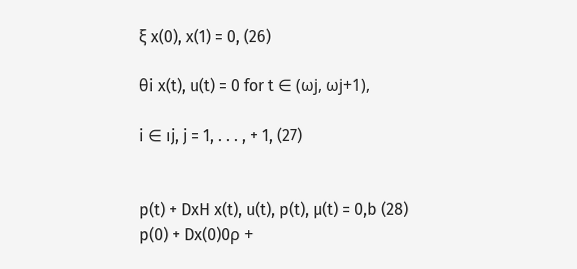ξ x(0), x(1) = 0, (26)

θi x(t), u(t) = 0 for t ∈ (ωj, ωj+1),

i ∈ ıj, j = 1, . . . , + 1, (27)


p(t) + DxH x(t), u(t), p(t), µ(t) = 0,b (28) p(0) + Dx(0)0ρ +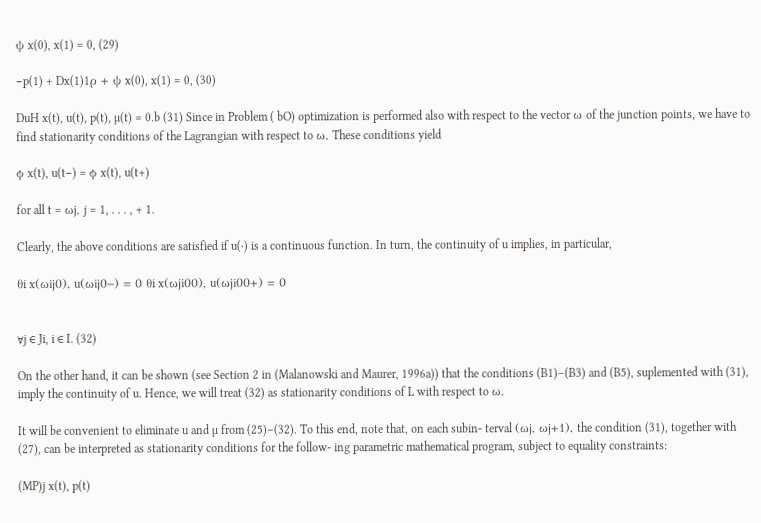ψ x(0), x(1) = 0, (29)

−p(1) + Dx(1)1ρ + ψ x(0), x(1) = 0, (30)

DuH x(t), u(t), p(t), µ(t) = 0.b (31) Since in Problem ( bO) optimization is performed also with respect to the vector ω of the junction points, we have to find stationarity conditions of the Lagrangian with respect to ω. These conditions yield

ϕ x(t), u(t−) = ϕ x(t), u(t+)

for all t = ωj, j = 1, . . . , + 1.

Clearly, the above conditions are satisfied if u(·) is a continuous function. In turn, the continuity of u implies, in particular,

θi x(ωij0), u(ωij0−) = 0 θi x(ωji00), u(ωji00+) = 0


∀j ∈ Ji, i ∈ I. (32)

On the other hand, it can be shown (see Section 2 in (Malanowski and Maurer, 1996a)) that the conditions (B1)–(B3) and (B5), suplemented with (31), imply the continuity of u. Hence, we will treat (32) as stationarity conditions of L with respect to ω.

It will be convenient to eliminate u and µ from (25)–(32). To this end, note that, on each subin- terval (ωj, ωj+1), the condition (31), together with (27), can be interpreted as stationarity conditions for the follow- ing parametric mathematical program, subject to equality constraints:

(MP)j x(t), p(t)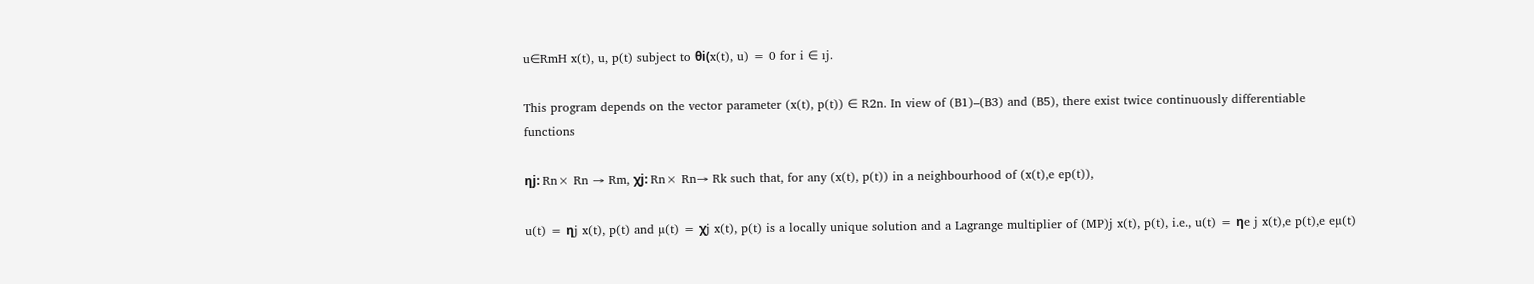u∈RmH x(t), u, p(t) subject to θi(x(t), u) = 0 for i ∈ ıj.

This program depends on the vector parameter (x(t), p(t)) ∈ R2n. In view of (B1)–(B3) and (B5), there exist twice continuously differentiable functions

ηj: Rn× Rn → Rm, χj: Rn× Rn→ Rk such that, for any (x(t), p(t)) in a neighbourhood of (x(t),e ep(t)),

u(t) = ηj x(t), p(t) and µ(t) = χj x(t), p(t) is a locally unique solution and a Lagrange multiplier of (MP)j x(t), p(t), i.e., u(t) = ηe j x(t),e p(t),e eµ(t)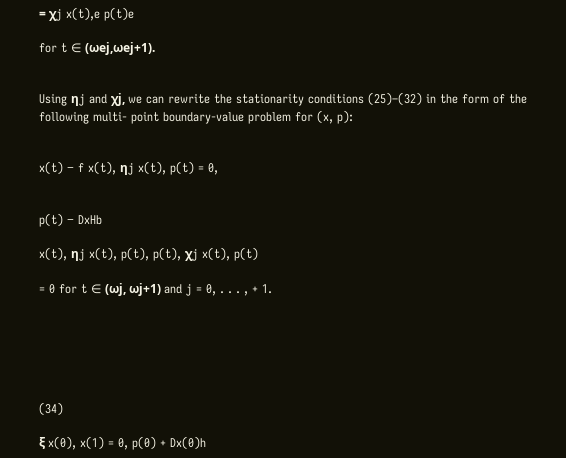= χj x(t),e p(t)e

for t ∈ (ωej,ωej+1).


Using ηj and χj, we can rewrite the stationarity conditions (25)–(32) in the form of the following multi- point boundary-value problem for (x, p):


x(t) − f x(t), ηj x(t), p(t) = 0,


p(t) − DxHb

x(t), ηj x(t), p(t), p(t), χj x(t), p(t)

= 0 for t ∈ (ωj, ωj+1) and j = 0, . . . , + 1.






(34)

ξ x(0), x(1) = 0, p(0) + Dx(0)h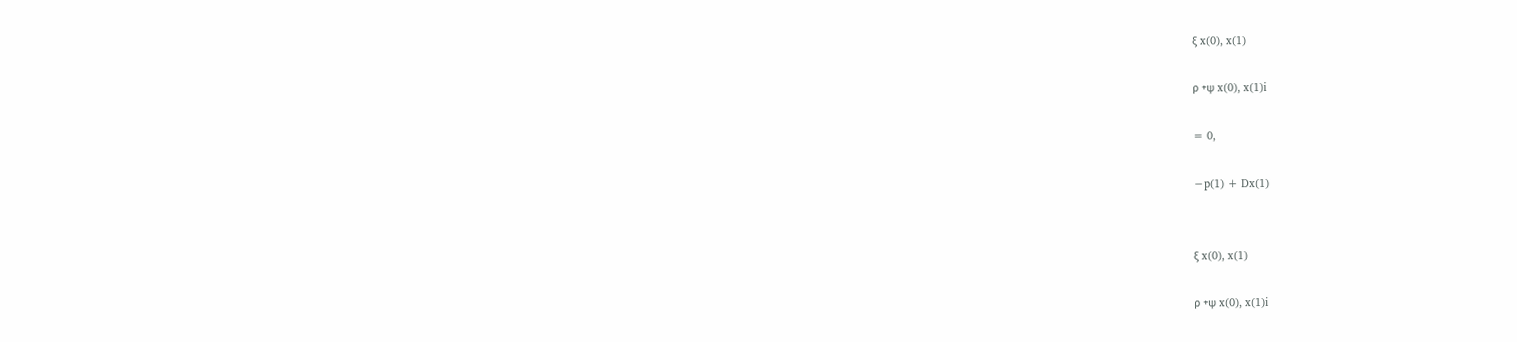ξ x(0), x(1)

ρ +ψ x(0), x(1)i

= 0,

−p(1) + Dx(1)


ξ x(0), x(1)

ρ +ψ x(0), x(1)i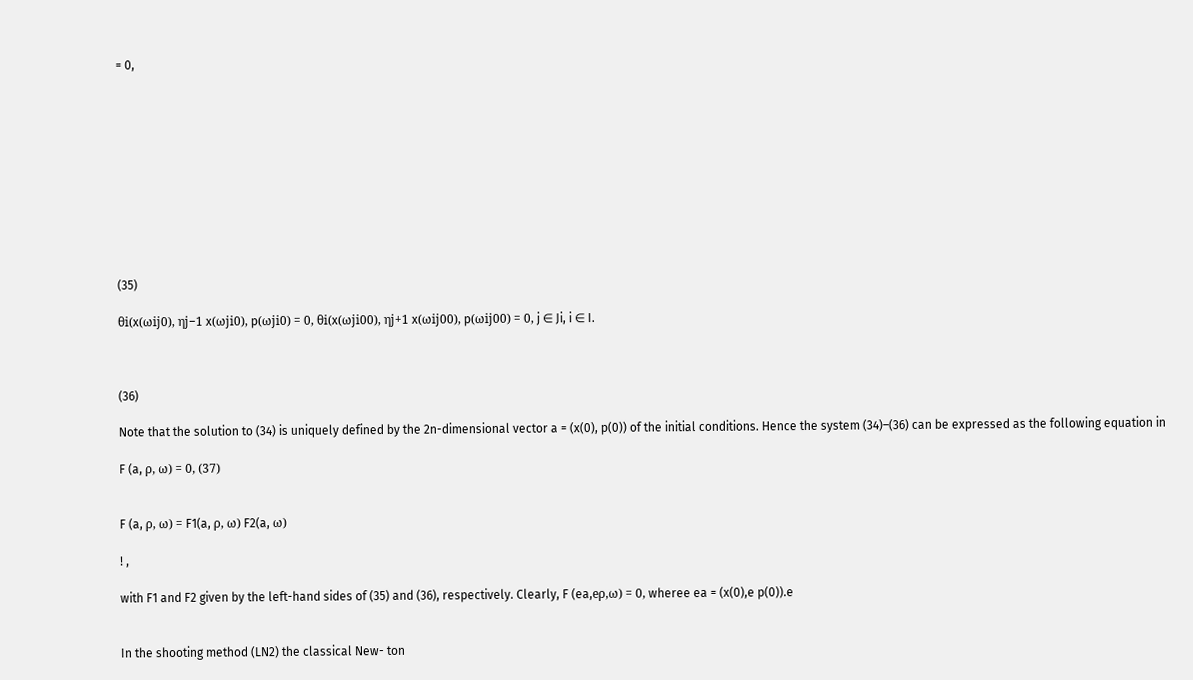= 0,











(35)

θi(x(ωij0), ηj−1 x(ωji0), p(ωji0) = 0, θi(x(ωji00), ηj+1 x(ωij00), p(ωij00) = 0, j ∈ Ji, i ∈ I.



(36)

Note that the solution to (34) is uniquely defined by the 2n-dimensional vector a = (x(0), p(0)) of the initial conditions. Hence the system (34)–(36) can be expressed as the following equation in

F (a, ρ, ω) = 0, (37)


F (a, ρ, ω) = F1(a, ρ, ω) F2(a, ω)

! ,

with F1 and F2 given by the left-hand sides of (35) and (36), respectively. Clearly, F (ea,eρ,ω) = 0, wheree ea = (x(0),e p(0)).e


In the shooting method (LN2) the classical New- ton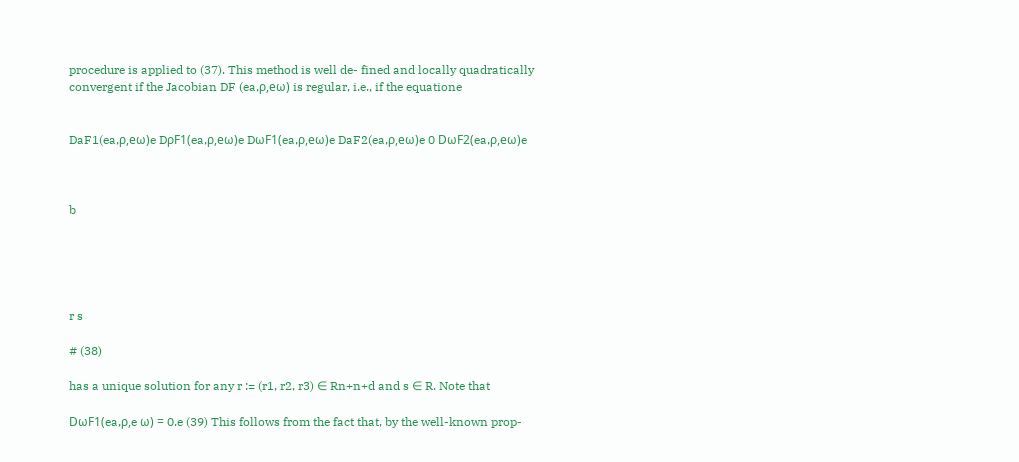procedure is applied to (37). This method is well de- fined and locally quadratically convergent if the Jacobian DF (ea,ρ,eω) is regular, i.e., if the equatione


DaF1(ea,ρ,eω)e DρF1(ea,ρ,eω)e DωF1(ea,ρ,eω)e DaF2(ea,ρ,eω)e 0 DωF2(ea,ρ,eω)e



b





r s

# (38)

has a unique solution for any r := (r1, r2, r3) ∈ Rn+n+d and s ∈ R. Note that

DωF1(ea,ρ,e ω) = 0.e (39) This follows from the fact that, by the well-known prop-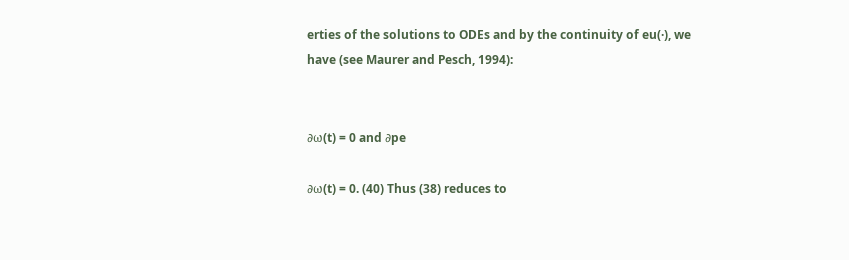erties of the solutions to ODEs and by the continuity of eu(·), we have (see Maurer and Pesch, 1994):


∂ω(t) = 0 and ∂pe

∂ω(t) = 0. (40) Thus (38) reduces to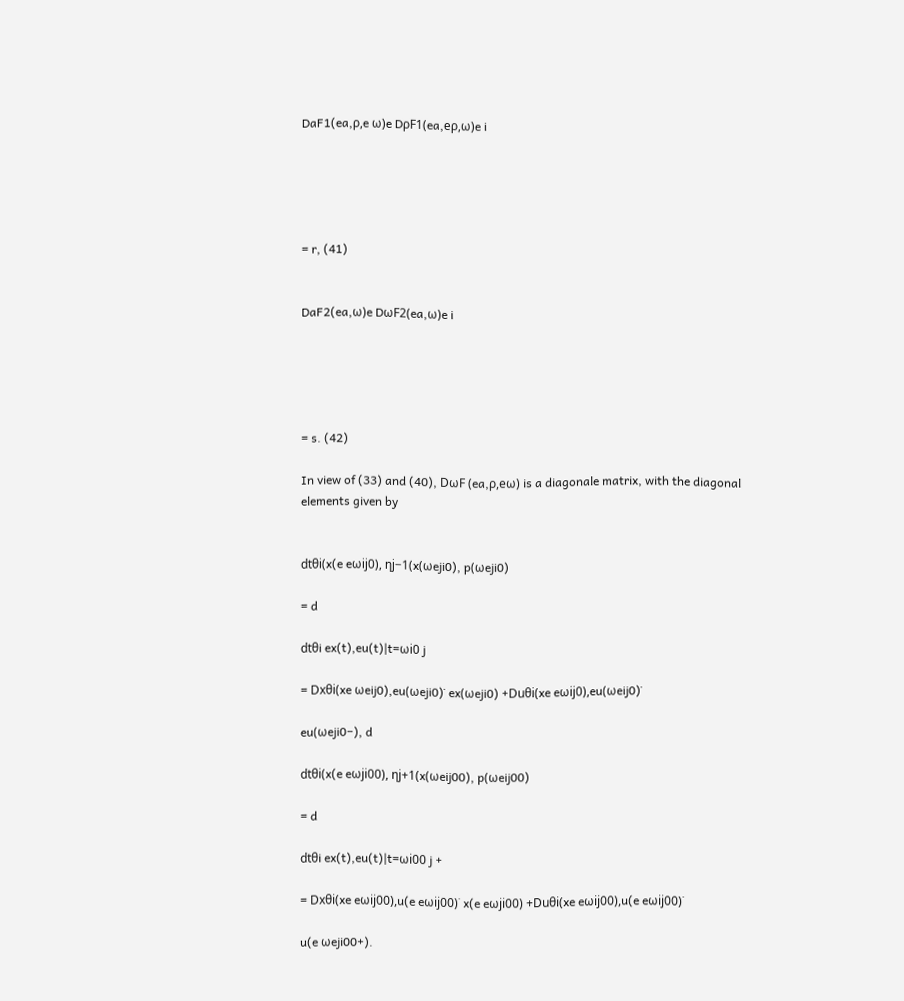DaF1(ea,ρ,e ω)e DρF1(ea,eρ,ω)e i





= r, (41)


DaF2(ea,ω)e DωF2(ea,ω)e i





= s. (42)

In view of (33) and (40), DωF (ea,ρ,eω) is a diagonale matrix, with the diagonal elements given by


dtθi(x(e eωij0), ηj−1(x(ωeji0), p(ωeji0)

= d

dtθi ex(t),eu(t)|t=ωi0 j

= Dxθi(xe ωeij0),eu(ωeji0)˙ ex(ωeji0) +Duθi(xe eωij0),eu(ωeij0)˙

eu(ωeji0−), d

dtθi(x(e eωji00), ηj+1(x(ωeij00), p(ωeij00)

= d

dtθi ex(t),eu(t)|t=ωi00 j +

= Dxθi(xe eωij00),u(e eωij00)˙ x(e eωji00) +Duθi(xe eωij00),u(e eωij00)˙

u(e ωeji00+).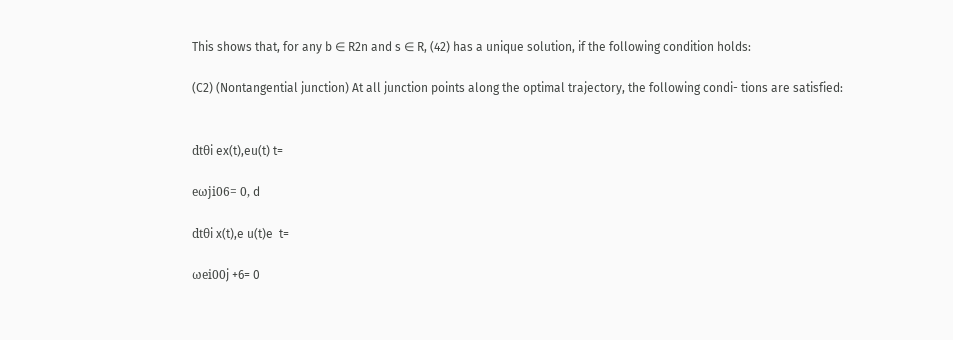This shows that, for any b ∈ R2n and s ∈ R, (42) has a unique solution, if the following condition holds:

(C2) (Nontangential junction) At all junction points along the optimal trajectory, the following condi- tions are satisfied:


dtθi ex(t),eu(t) t=

eωji06= 0, d

dtθi x(t),e u(t)e  t=

ωei00j +6= 0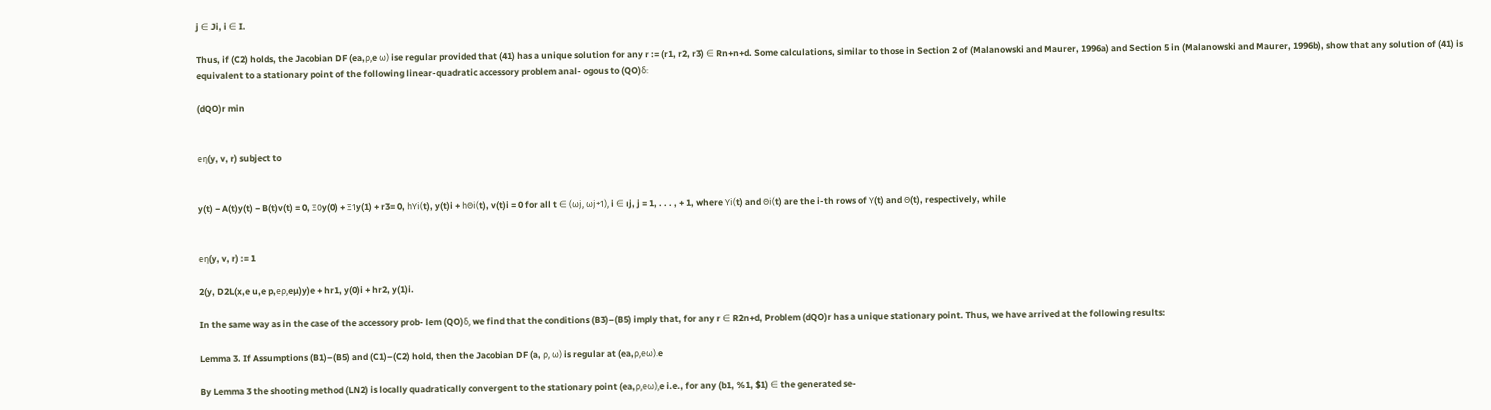j ∈ Ji, i ∈ I.

Thus, if (C2) holds, the Jacobian DF (ea,ρ,e ω) ise regular provided that (41) has a unique solution for any r := (r1, r2, r3) ∈ Rn+n+d. Some calculations, similar to those in Section 2 of (Malanowski and Maurer, 1996a) and Section 5 in (Malanowski and Maurer, 1996b), show that any solution of (41) is equivalent to a stationary point of the following linear-quadratic accessory problem anal- ogous to (QO)δ:

(dQO)r min


eη(y, v, r) subject to


y(t) − A(t)y(t) − B(t)v(t) = 0, Ξ0y(0) + Ξ1y(1) + r3= 0, hΥi(t), y(t)i + hΘi(t), v(t)i = 0 for all t ∈ (ωj, ωj+1), i ∈ ıj, j = 1, . . . , + 1, where Υi(t) and Θi(t) are the i-th rows of Υ(t) and Θ(t), respectively, while


eη(y, v, r) := 1

2(y, D2L(x,e u,e p,eρ,eµ)y)e + hr1, y(0)i + hr2, y(1)i.

In the same way as in the case of the accessory prob- lem (QO)δ, we find that the conditions (B3)–(B5) imply that, for any r ∈ R2n+d, Problem (dQO)r has a unique stationary point. Thus, we have arrived at the following results:

Lemma 3. If Assumptions (B1)–(B5) and (C1)–(C2) hold, then the Jacobian DF (a, ρ, ω) is regular at (ea,ρ,eω).e

By Lemma 3 the shooting method (LN2) is locally quadratically convergent to the stationary point (ea,ρ,eω),e i.e., for any (b1, %1, $1) ∈ the generated se-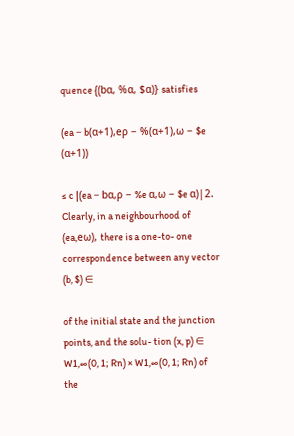quence {(bα, %α, $α)} satisfies

(ea − b(α+1),eρ − %(α+1),ω − $e (α+1))

≤ c |(ea − bα,ρ − %e α,ω − $e α)|2. Clearly, in a neighbourhood of (ea,eω), there is a one-to- one correspondence between any vector (b, $) ∈

of the initial state and the junction points, and the solu- tion (x, p) ∈ W1,∞(0, 1; Rn) × W1,∞(0, 1; Rn) of the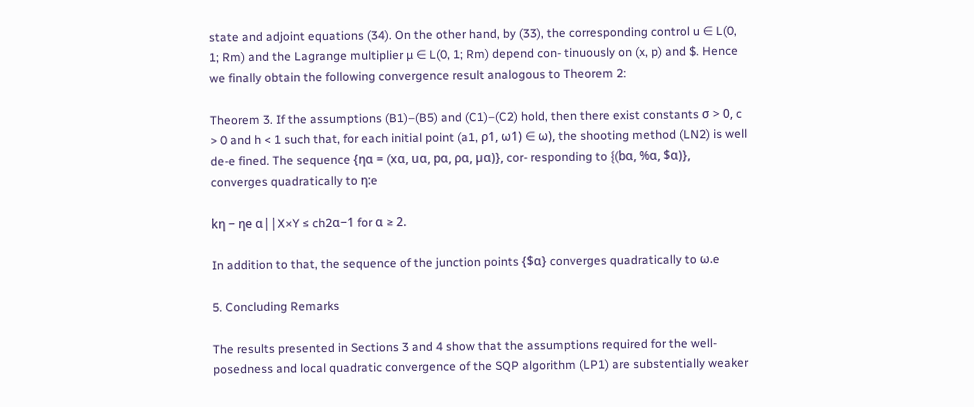state and adjoint equations (34). On the other hand, by (33), the corresponding control u ∈ L(0, 1; Rm) and the Lagrange multiplier µ ∈ L(0, 1; Rm) depend con- tinuously on (x, p) and $. Hence we finally obtain the following convergence result analogous to Theorem 2:

Theorem 3. If the assumptions (B1)–(B5) and (C1)–(C2) hold, then there exist constants σ > 0, c > 0 and h < 1 such that, for each initial point (a1, ρ1, ω1) ∈ ω), the shooting method (LN2) is well de-e fined. The sequence {ηα = (xα, uα, pα, ρα, µα)}, cor- responding to {(bα, %α, $α)}, converges quadratically to η:e

kη − ηe α||X×Y ≤ ch2α−1 for α ≥ 2.

In addition to that, the sequence of the junction points {$α} converges quadratically to ω.e

5. Concluding Remarks

The results presented in Sections 3 and 4 show that the assumptions required for the well-posedness and local quadratic convergence of the SQP algorithm (LP1) are substentially weaker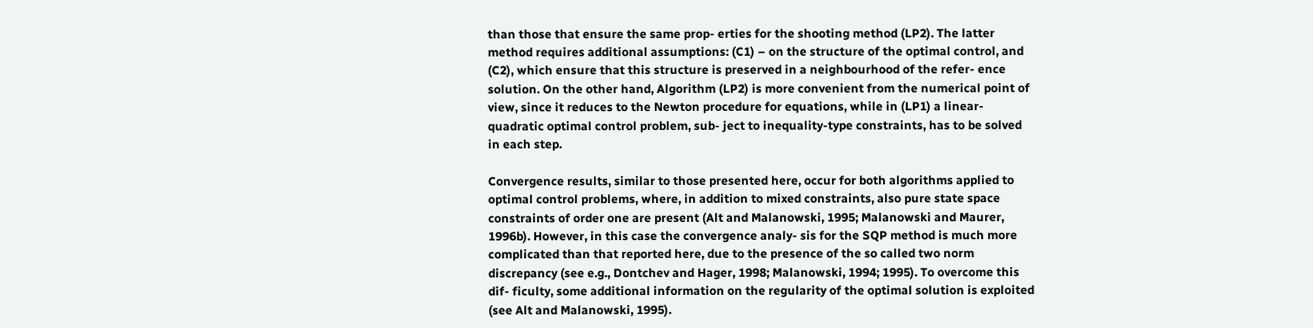than those that ensure the same prop- erties for the shooting method (LP2). The latter method requires additional assumptions: (C1) – on the structure of the optimal control, and (C2), which ensure that this structure is preserved in a neighbourhood of the refer- ence solution. On the other hand, Algorithm (LP2) is more convenient from the numerical point of view, since it reduces to the Newton procedure for equations, while in (LP1) a linear-quadratic optimal control problem, sub- ject to inequality-type constraints, has to be solved in each step.

Convergence results, similar to those presented here, occur for both algorithms applied to optimal control problems, where, in addition to mixed constraints, also pure state space constraints of order one are present (Alt and Malanowski, 1995; Malanowski and Maurer, 1996b). However, in this case the convergence analy- sis for the SQP method is much more complicated than that reported here, due to the presence of the so called two norm discrepancy (see e.g., Dontchev and Hager, 1998; Malanowski, 1994; 1995). To overcome this dif- ficulty, some additional information on the regularity of the optimal solution is exploited (see Alt and Malanowski, 1995).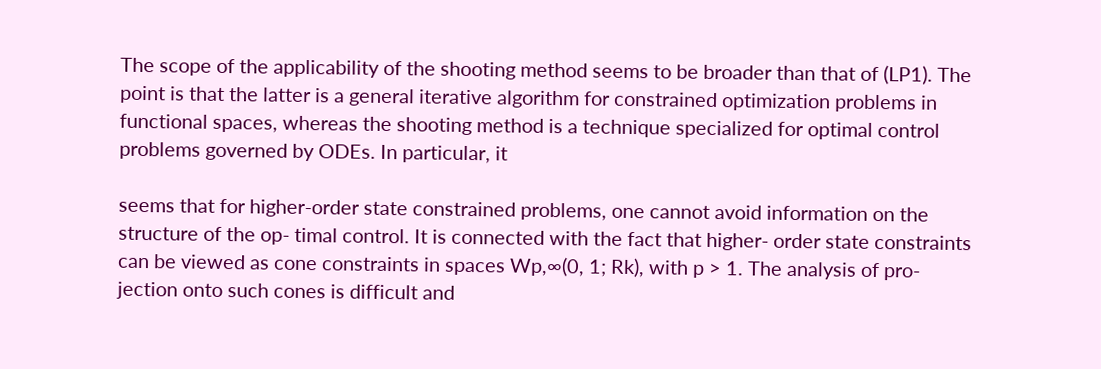The scope of the applicability of the shooting method seems to be broader than that of (LP1). The point is that the latter is a general iterative algorithm for constrained optimization problems in functional spaces, whereas the shooting method is a technique specialized for optimal control problems governed by ODEs. In particular, it

seems that for higher-order state constrained problems, one cannot avoid information on the structure of the op- timal control. It is connected with the fact that higher- order state constraints can be viewed as cone constraints in spaces Wp,∞(0, 1; Rk), with p > 1. The analysis of pro- jection onto such cones is difficult and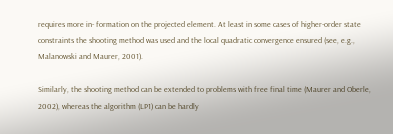requires more in- formation on the projected element. At least in some cases of higher-order state constraints the shooting method was used and the local quadratic convergence ensured (see, e.g., Malanowski and Maurer, 2001).

Similarly, the shooting method can be extended to problems with free final time (Maurer and Oberle, 2002), whereas the algorithm (LP1) can be hardly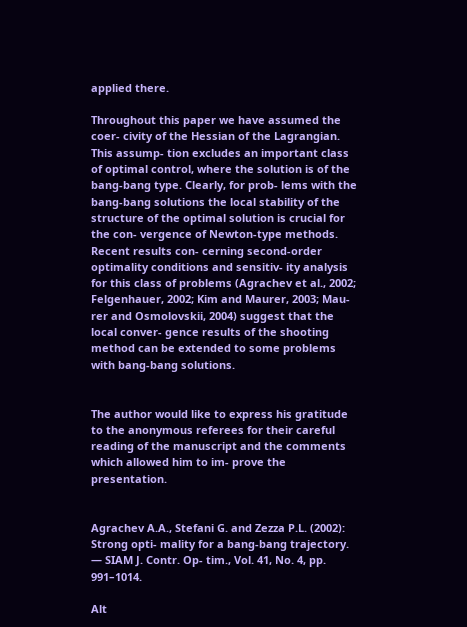applied there.

Throughout this paper we have assumed the coer- civity of the Hessian of the Lagrangian. This assump- tion excludes an important class of optimal control, where the solution is of the bang-bang type. Clearly, for prob- lems with the bang-bang solutions the local stability of the structure of the optimal solution is crucial for the con- vergence of Newton-type methods. Recent results con- cerning second-order optimality conditions and sensitiv- ity analysis for this class of problems (Agrachev et al., 2002; Felgenhauer, 2002; Kim and Maurer, 2003; Mau- rer and Osmolovskii, 2004) suggest that the local conver- gence results of the shooting method can be extended to some problems with bang-bang solutions.


The author would like to express his gratitude to the anonymous referees for their careful reading of the manuscript and the comments which allowed him to im- prove the presentation.


Agrachev A.A., Stefani G. and Zezza P.L. (2002): Strong opti- mality for a bang-bang trajectory. — SIAM J. Contr. Op- tim., Vol. 41, No. 4, pp. 991–1014.

Alt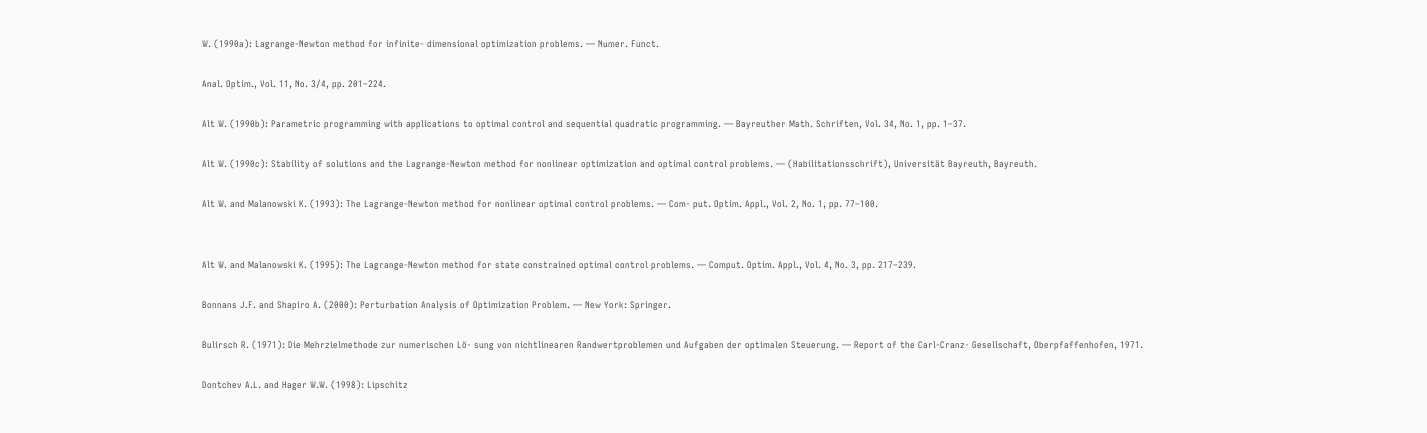W. (1990a): Lagrange-Newton method for infinite- dimensional optimization problems. — Numer. Funct.

Anal. Optim., Vol. 11, No. 3/4, pp. 201–224.

Alt W. (1990b): Parametric programming with applications to optimal control and sequential quadratic programming. — Bayreuther Math. Schriften, Vol. 34, No. 1, pp. 1–37.

Alt W. (1990c): Stability of solutions and the Lagrange-Newton method for nonlinear optimization and optimal control problems. — (Habilitationsschrift), Universität Bayreuth, Bayreuth.

Alt W. and Malanowski K. (1993): The Lagrange-Newton method for nonlinear optimal control problems. — Com- put. Optim. Appl., Vol. 2, No. 1, pp. 77–100.


Alt W. and Malanowski K. (1995): The Lagrange-Newton method for state constrained optimal control problems. — Comput. Optim. Appl., Vol. 4, No. 3, pp. 217–239.

Bonnans J.F. and Shapiro A. (2000): Perturbation Analysis of Optimization Problem. — New York: Springer.

Bulirsch R. (1971): Die Mehrzielmethode zur numerischen Lö- sung von nichtlinearen Randwertproblemen und Aufgaben der optimalen Steuerung. — Report of the Carl-Cranz- Gesellschaft, Oberpfaffenhofen, 1971.

Dontchev A.L. and Hager W.W. (1998): Lipschitz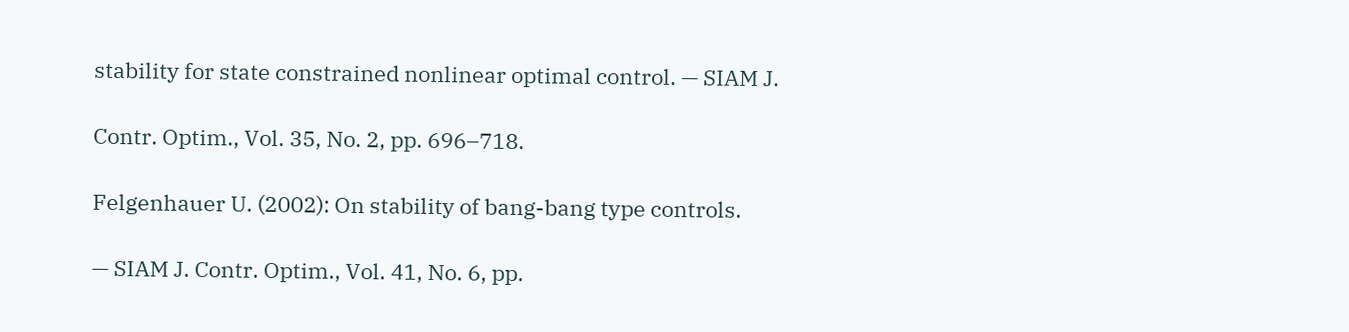stability for state constrained nonlinear optimal control. — SIAM J.

Contr. Optim., Vol. 35, No. 2, pp. 696–718.

Felgenhauer U. (2002): On stability of bang-bang type controls.

— SIAM J. Contr. Optim., Vol. 41, No. 6, pp.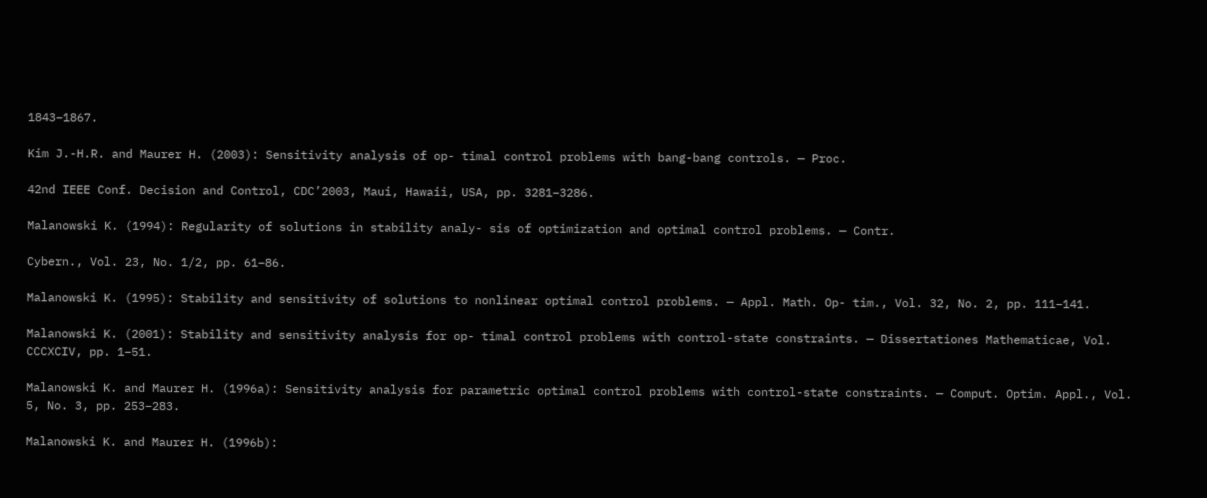1843–1867.

Kim J.-H.R. and Maurer H. (2003): Sensitivity analysis of op- timal control problems with bang-bang controls. — Proc.

42nd IEEE Conf. Decision and Control, CDC’2003, Maui, Hawaii, USA, pp. 3281–3286.

Malanowski K. (1994): Regularity of solutions in stability analy- sis of optimization and optimal control problems. — Contr.

Cybern., Vol. 23, No. 1/2, pp. 61–86.

Malanowski K. (1995): Stability and sensitivity of solutions to nonlinear optimal control problems. — Appl. Math. Op- tim., Vol. 32, No. 2, pp. 111–141.

Malanowski K. (2001): Stability and sensitivity analysis for op- timal control problems with control-state constraints. — Dissertationes Mathematicae, Vol. CCCXCIV, pp. 1–51.

Malanowski K. and Maurer H. (1996a): Sensitivity analysis for parametric optimal control problems with control-state constraints. — Comput. Optim. Appl., Vol. 5, No. 3, pp. 253–283.

Malanowski K. and Maurer H. (1996b):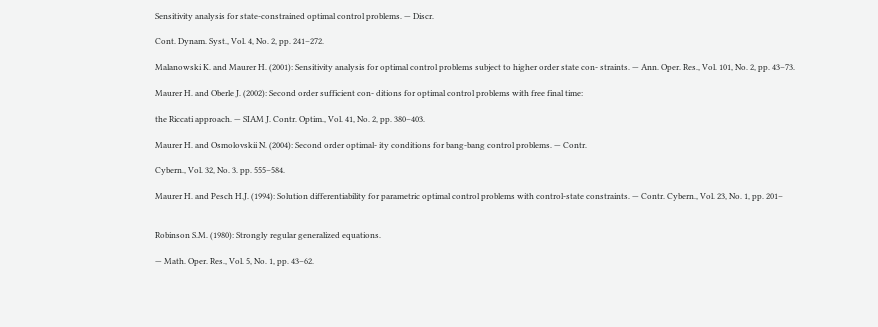Sensitivity analysis for state-constrained optimal control problems. — Discr.

Cont. Dynam. Syst., Vol. 4, No. 2, pp. 241–272.

Malanowski K. and Maurer H. (2001): Sensitivity analysis for optimal control problems subject to higher order state con- straints. — Ann. Oper. Res., Vol. 101, No. 2, pp. 43–73.

Maurer H. and Oberle J. (2002): Second order sufficient con- ditions for optimal control problems with free final time:

the Riccati approach. — SIAM J. Contr. Optim., Vol. 41, No. 2, pp. 380–403.

Maurer H. and Osmolovskii N. (2004): Second order optimal- ity conditions for bang-bang control problems. — Contr.

Cybern., Vol. 32, No. 3. pp. 555–584.

Maurer H. and Pesch H.J. (1994): Solution differentiability for parametric optimal control problems with control-state constraints. — Contr. Cybern., Vol. 23, No. 1, pp. 201–


Robinson S.M. (1980): Strongly regular generalized equations.

— Math. Oper. Res., Vol. 5, No. 1, pp. 43–62.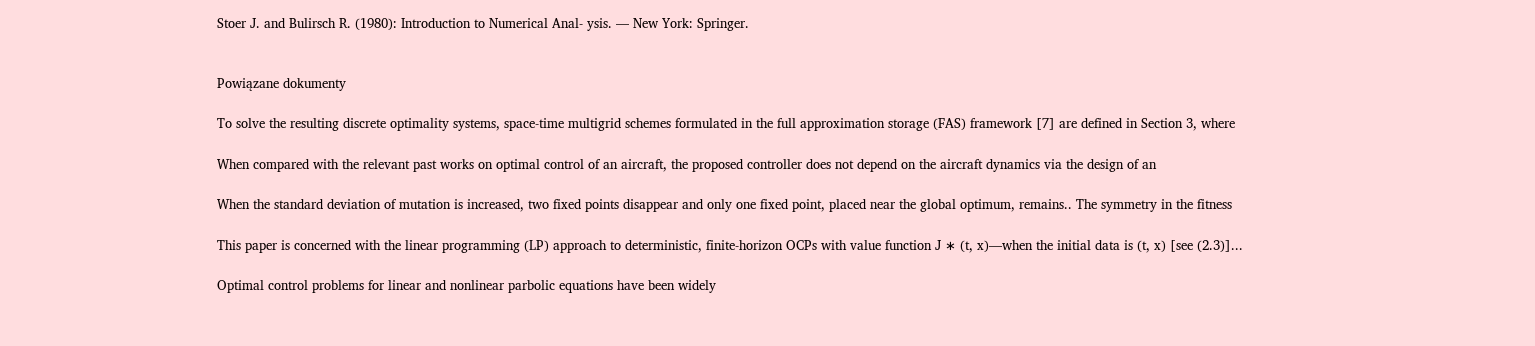Stoer J. and Bulirsch R. (1980): Introduction to Numerical Anal- ysis. — New York: Springer.


Powiązane dokumenty

To solve the resulting discrete optimality systems, space-time multigrid schemes formulated in the full approximation storage (FAS) framework [7] are defined in Section 3, where

When compared with the relevant past works on optimal control of an aircraft, the proposed controller does not depend on the aircraft dynamics via the design of an

When the standard deviation of mutation is increased, two fixed points disappear and only one fixed point, placed near the global optimum, remains.. The symmetry in the fitness

This paper is concerned with the linear programming (LP) approach to deterministic, finite-horizon OCPs with value function J ∗ (t, x)—when the initial data is (t, x) [see (2.3)]...

Optimal control problems for linear and nonlinear parbolic equations have been widely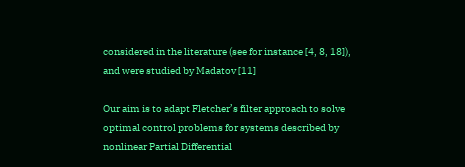considered in the literature (see for instance [4, 8, 18]), and were studied by Madatov [11]

Our aim is to adapt Fletcher’s filter approach to solve optimal control problems for systems described by nonlinear Partial Differential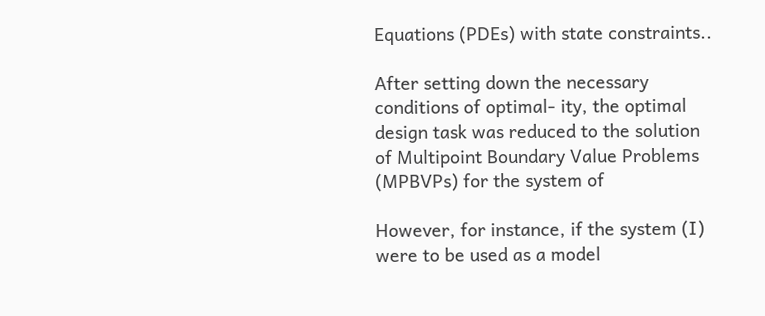Equations (PDEs) with state constraints..

After setting down the necessary conditions of optimal- ity, the optimal design task was reduced to the solution of Multipoint Boundary Value Problems (MPBVPs) for the system of

However, for instance, if the system (I) were to be used as a model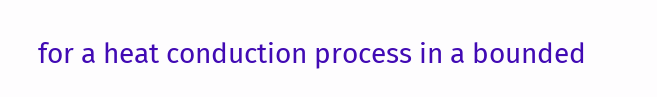for a heat conduction process in a bounded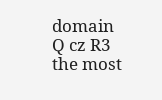domain Q cz R3 the most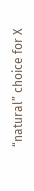“natural” choice for X